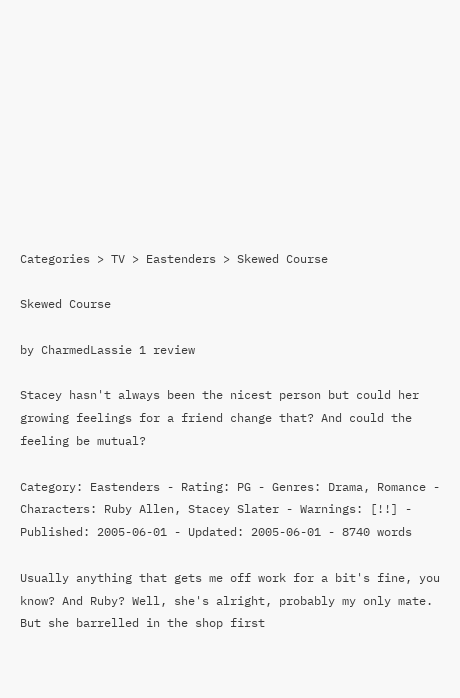Categories > TV > Eastenders > Skewed Course

Skewed Course

by CharmedLassie 1 review

Stacey hasn't always been the nicest person but could her growing feelings for a friend change that? And could the feeling be mutual?

Category: Eastenders - Rating: PG - Genres: Drama, Romance - Characters: Ruby Allen, Stacey Slater - Warnings: [!!] - Published: 2005-06-01 - Updated: 2005-06-01 - 8740 words

Usually anything that gets me off work for a bit's fine, you know? And Ruby? Well, she's alright, probably my only mate.
But she barrelled in the shop first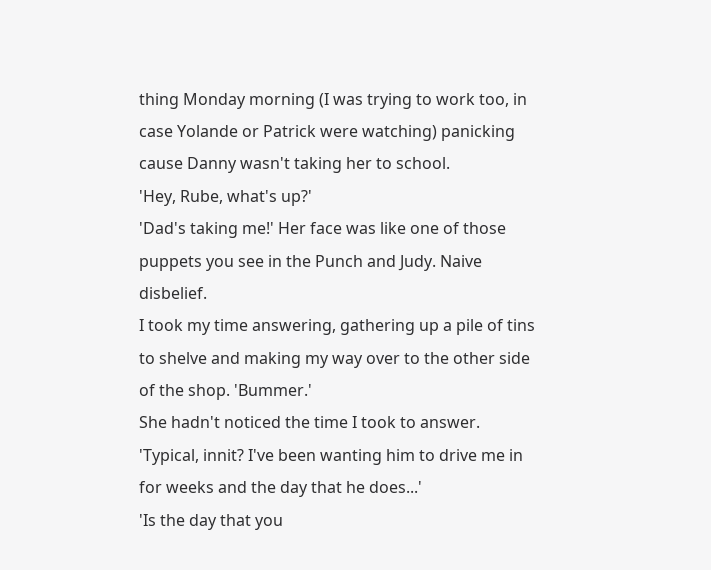thing Monday morning (I was trying to work too, in case Yolande or Patrick were watching) panicking cause Danny wasn't taking her to school.
'Hey, Rube, what's up?'
'Dad's taking me!' Her face was like one of those puppets you see in the Punch and Judy. Naive disbelief.
I took my time answering, gathering up a pile of tins to shelve and making my way over to the other side of the shop. 'Bummer.'
She hadn't noticed the time I took to answer. 'Typical, innit? I've been wanting him to drive me in for weeks and the day that he does...'
'Is the day that you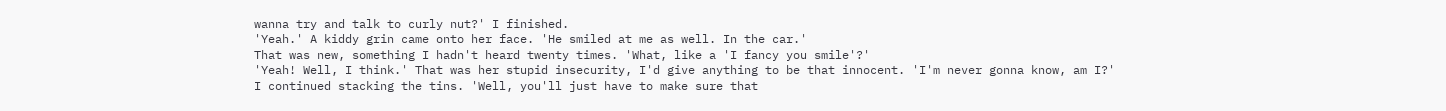wanna try and talk to curly nut?' I finished.
'Yeah.' A kiddy grin came onto her face. 'He smiled at me as well. In the car.'
That was new, something I hadn't heard twenty times. 'What, like a 'I fancy you smile'?'
'Yeah! Well, I think.' That was her stupid insecurity, I'd give anything to be that innocent. 'I'm never gonna know, am I?'
I continued stacking the tins. 'Well, you'll just have to make sure that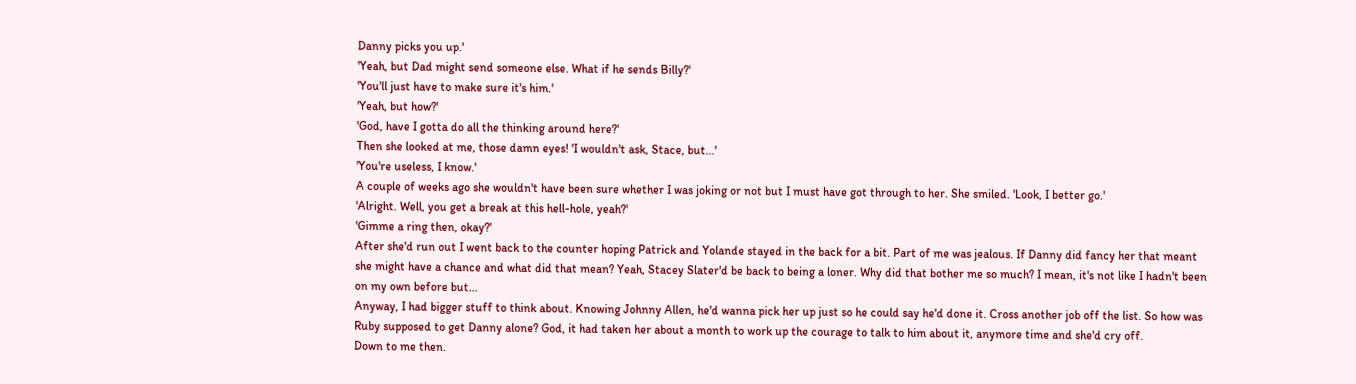Danny picks you up.'
'Yeah, but Dad might send someone else. What if he sends Billy?'
'You'll just have to make sure it's him.'
'Yeah, but how?'
'God, have I gotta do all the thinking around here?'
Then she looked at me, those damn eyes! 'I wouldn't ask, Stace, but...'
'You're useless, I know.'
A couple of weeks ago she wouldn't have been sure whether I was joking or not but I must have got through to her. She smiled. 'Look, I better go.'
'Alright. Well, you get a break at this hell-hole, yeah?'
'Gimme a ring then, okay?'
After she'd run out I went back to the counter hoping Patrick and Yolande stayed in the back for a bit. Part of me was jealous. If Danny did fancy her that meant she might have a chance and what did that mean? Yeah, Stacey Slater'd be back to being a loner. Why did that bother me so much? I mean, it's not like I hadn't been on my own before but...
Anyway, I had bigger stuff to think about. Knowing Johnny Allen, he'd wanna pick her up just so he could say he'd done it. Cross another job off the list. So how was Ruby supposed to get Danny alone? God, it had taken her about a month to work up the courage to talk to him about it, anymore time and she'd cry off.
Down to me then.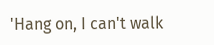'Hang on, I can't walk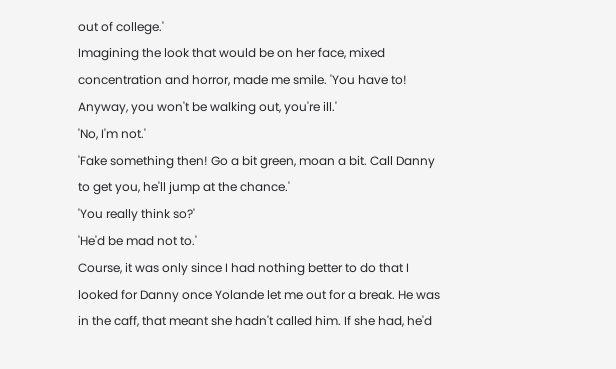out of college.'
Imagining the look that would be on her face, mixed concentration and horror, made me smile. 'You have to! Anyway, you won't be walking out, you're ill.'
'No, I'm not.'
'Fake something then! Go a bit green, moan a bit. Call Danny to get you, he'll jump at the chance.'
'You really think so?'
'He'd be mad not to.'
Course, it was only since I had nothing better to do that I looked for Danny once Yolande let me out for a break. He was in the caff, that meant she hadn't called him. If she had, he'd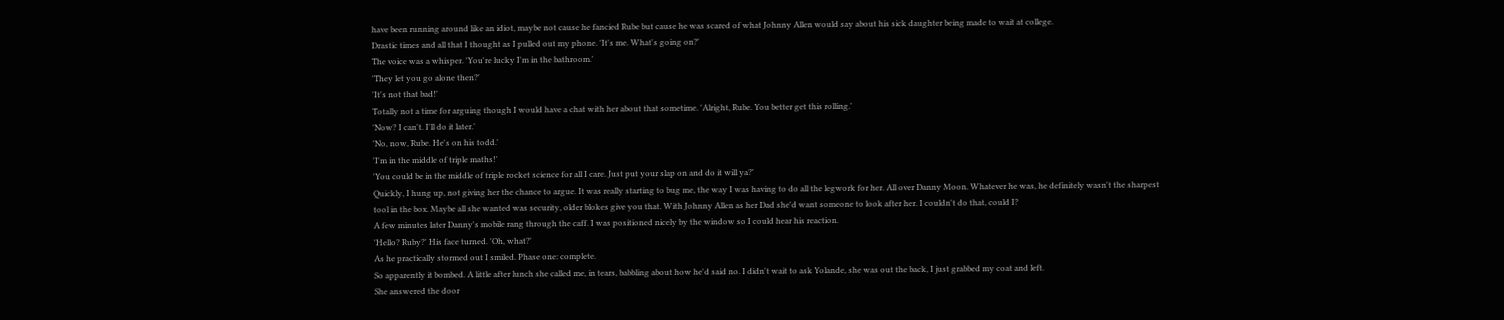have been running around like an idiot, maybe not cause he fancied Rube but cause he was scared of what Johnny Allen would say about his sick daughter being made to wait at college.
Drastic times and all that I thought as I pulled out my phone. 'It's me. What's going on?'
The voice was a whisper. 'You're lucky I'm in the bathroom.'
'They let you go alone then?'
'It's not that bad!'
Totally not a time for arguing though I would have a chat with her about that sometime. 'Alright, Rube. You better get this rolling.'
'Now? I can't. I'll do it later.'
'No, now, Rube. He's on his todd.'
'I'm in the middle of triple maths!'
'You could be in the middle of triple rocket science for all I care. Just put your slap on and do it will ya?'
Quickly, I hung up, not giving her the chance to argue. It was really starting to bug me, the way I was having to do all the legwork for her. All over Danny Moon. Whatever he was, he definitely wasn't the sharpest tool in the box. Maybe all she wanted was security, older blokes give you that. With Johnny Allen as her Dad she'd want someone to look after her. I couldn't do that, could I?
A few minutes later Danny's mobile rang through the caff. I was positioned nicely by the window so I could hear his reaction.
'Hello? Ruby?' His face turned. 'Oh, what?'
As he practically stormed out I smiled. Phase one: complete.
So apparently it bombed. A little after lunch she called me, in tears, babbling about how he'd said no. I didn't wait to ask Yolande, she was out the back, I just grabbed my coat and left.
She answered the door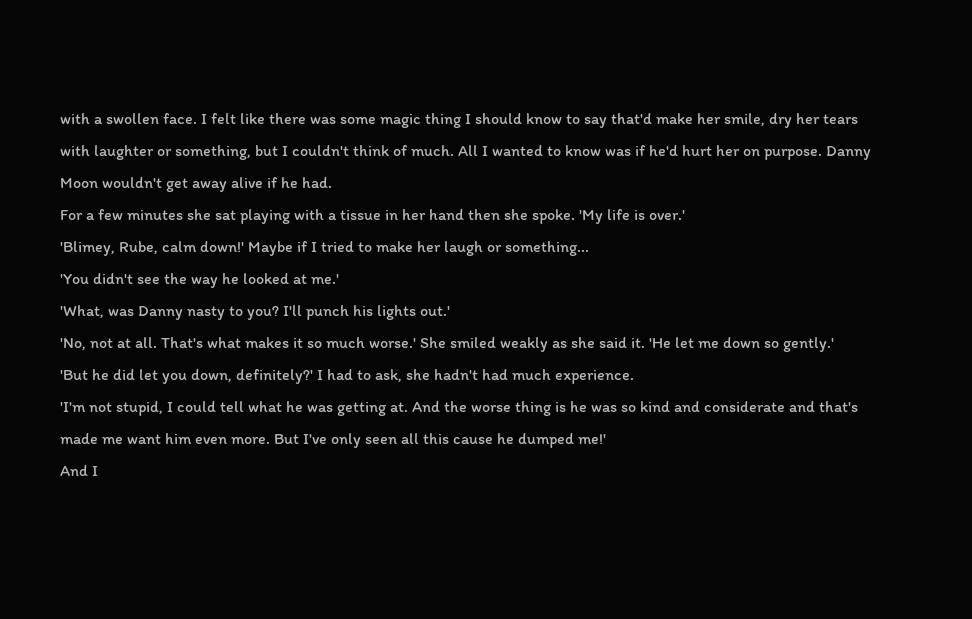with a swollen face. I felt like there was some magic thing I should know to say that'd make her smile, dry her tears with laughter or something, but I couldn't think of much. All I wanted to know was if he'd hurt her on purpose. Danny Moon wouldn't get away alive if he had.
For a few minutes she sat playing with a tissue in her hand then she spoke. 'My life is over.'
'Blimey, Rube, calm down!' Maybe if I tried to make her laugh or something...
'You didn't see the way he looked at me.'
'What, was Danny nasty to you? I'll punch his lights out.'
'No, not at all. That's what makes it so much worse.' She smiled weakly as she said it. 'He let me down so gently.'
'But he did let you down, definitely?' I had to ask, she hadn't had much experience.
'I'm not stupid, I could tell what he was getting at. And the worse thing is he was so kind and considerate and that's made me want him even more. But I've only seen all this cause he dumped me!'
And I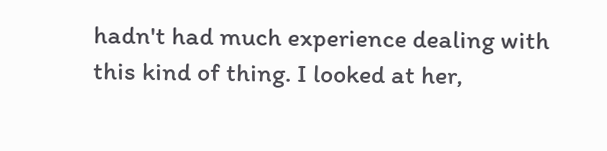hadn't had much experience dealing with this kind of thing. I looked at her,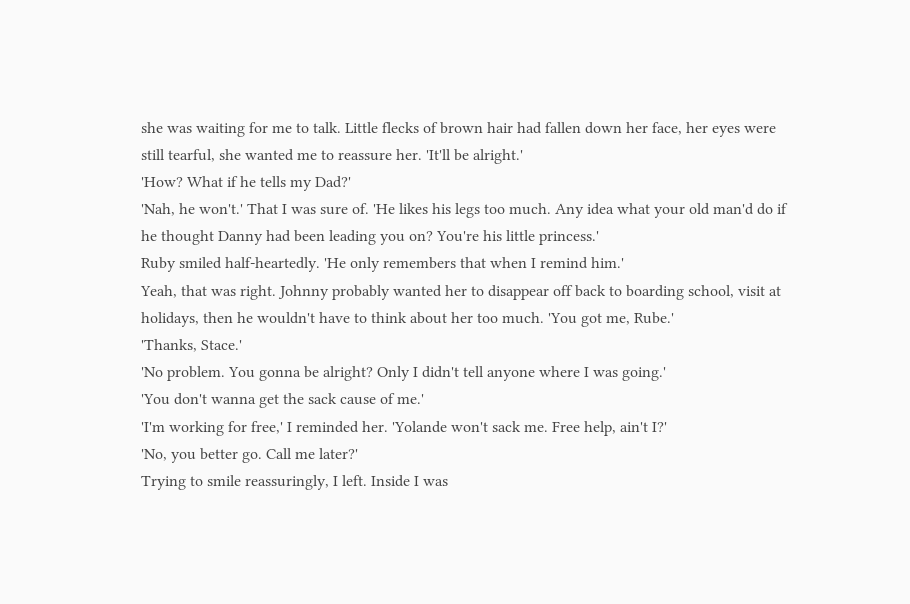she was waiting for me to talk. Little flecks of brown hair had fallen down her face, her eyes were still tearful, she wanted me to reassure her. 'It'll be alright.'
'How? What if he tells my Dad?'
'Nah, he won't.' That I was sure of. 'He likes his legs too much. Any idea what your old man'd do if he thought Danny had been leading you on? You're his little princess.'
Ruby smiled half-heartedly. 'He only remembers that when I remind him.'
Yeah, that was right. Johnny probably wanted her to disappear off back to boarding school, visit at holidays, then he wouldn't have to think about her too much. 'You got me, Rube.'
'Thanks, Stace.'
'No problem. You gonna be alright? Only I didn't tell anyone where I was going.'
'You don't wanna get the sack cause of me.'
'I'm working for free,' I reminded her. 'Yolande won't sack me. Free help, ain't I?'
'No, you better go. Call me later?'
Trying to smile reassuringly, I left. Inside I was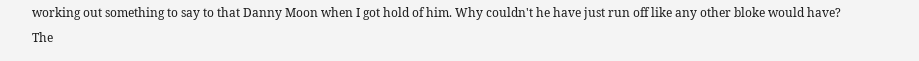working out something to say to that Danny Moon when I got hold of him. Why couldn't he have just run off like any other bloke would have? The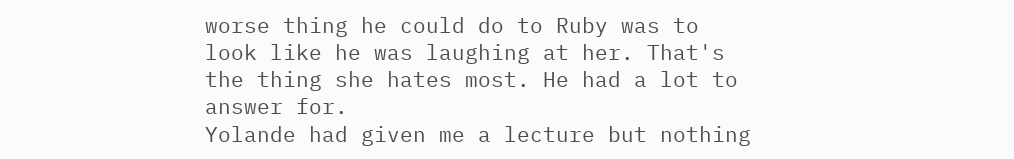worse thing he could do to Ruby was to look like he was laughing at her. That's the thing she hates most. He had a lot to answer for.
Yolande had given me a lecture but nothing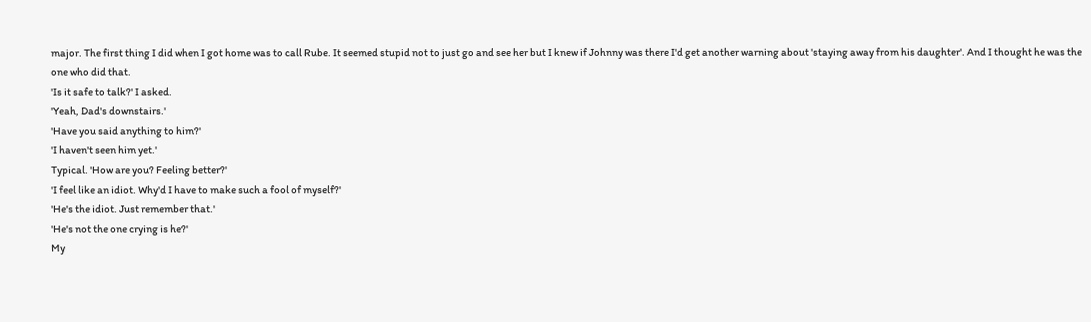major. The first thing I did when I got home was to call Rube. It seemed stupid not to just go and see her but I knew if Johnny was there I'd get another warning about 'staying away from his daughter'. And I thought he was the one who did that.
'Is it safe to talk?' I asked.
'Yeah, Dad's downstairs.'
'Have you said anything to him?'
'I haven't seen him yet.'
Typical. 'How are you? Feeling better?'
'I feel like an idiot. Why'd I have to make such a fool of myself?'
'He's the idiot. Just remember that.'
'He's not the one crying is he?'
My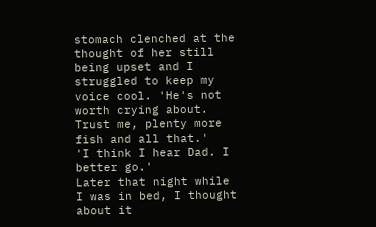stomach clenched at the thought of her still being upset and I struggled to keep my voice cool. 'He's not worth crying about. Trust me, plenty more fish and all that.'
'I think I hear Dad. I better go.'
Later that night while I was in bed, I thought about it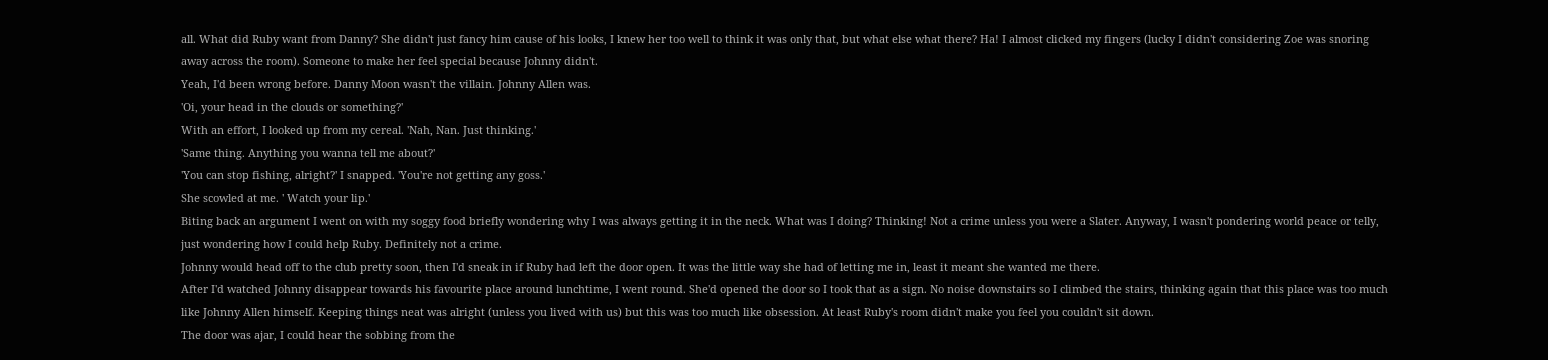all. What did Ruby want from Danny? She didn't just fancy him cause of his looks, I knew her too well to think it was only that, but what else what there? Ha! I almost clicked my fingers (lucky I didn't considering Zoe was snoring away across the room). Someone to make her feel special because Johnny didn't.
Yeah, I'd been wrong before. Danny Moon wasn't the villain. Johnny Allen was.
'Oi, your head in the clouds or something?'
With an effort, I looked up from my cereal. 'Nah, Nan. Just thinking.'
'Same thing. Anything you wanna tell me about?'
'You can stop fishing, alright?' I snapped. 'You're not getting any goss.'
She scowled at me. ' Watch your lip.'
Biting back an argument I went on with my soggy food briefly wondering why I was always getting it in the neck. What was I doing? Thinking! Not a crime unless you were a Slater. Anyway, I wasn't pondering world peace or telly, just wondering how I could help Ruby. Definitely not a crime.
Johnny would head off to the club pretty soon, then I'd sneak in if Ruby had left the door open. It was the little way she had of letting me in, least it meant she wanted me there.
After I'd watched Johnny disappear towards his favourite place around lunchtime, I went round. She'd opened the door so I took that as a sign. No noise downstairs so I climbed the stairs, thinking again that this place was too much like Johnny Allen himself. Keeping things neat was alright (unless you lived with us) but this was too much like obsession. At least Ruby's room didn't make you feel you couldn't sit down.
The door was ajar, I could hear the sobbing from the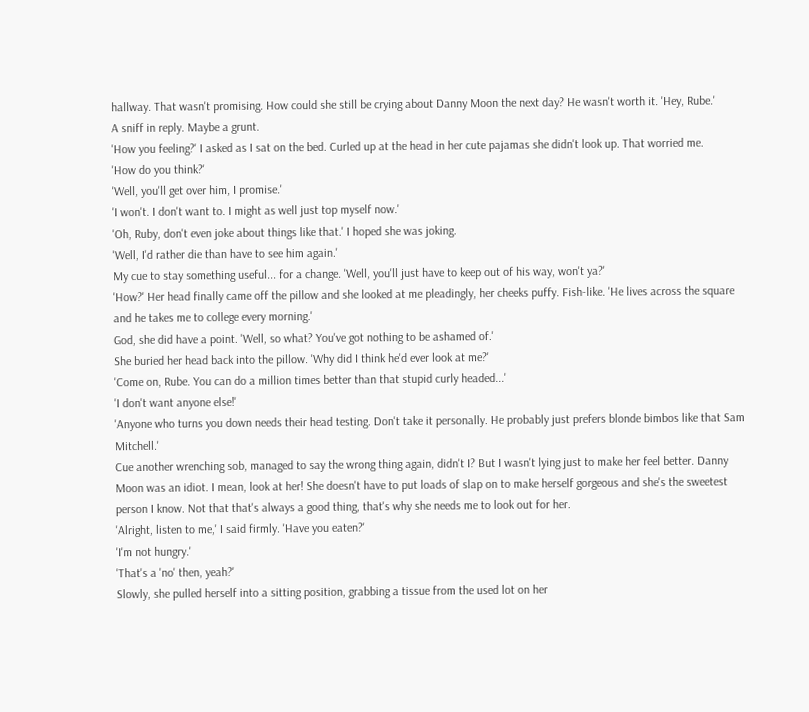hallway. That wasn't promising. How could she still be crying about Danny Moon the next day? He wasn't worth it. 'Hey, Rube.'
A sniff in reply. Maybe a grunt.
'How you feeling?' I asked as I sat on the bed. Curled up at the head in her cute pajamas she didn't look up. That worried me.
'How do you think?'
'Well, you'll get over him, I promise.'
'I won't. I don't want to. I might as well just top myself now.'
'Oh, Ruby, don't even joke about things like that.' I hoped she was joking.
'Well, I'd rather die than have to see him again.'
My cue to stay something useful... for a change. 'Well, you'll just have to keep out of his way, won't ya?'
'How?' Her head finally came off the pillow and she looked at me pleadingly, her cheeks puffy. Fish-like. 'He lives across the square and he takes me to college every morning.'
God, she did have a point. 'Well, so what? You've got nothing to be ashamed of.'
She buried her head back into the pillow. 'Why did I think he'd ever look at me?'
'Come on, Rube. You can do a million times better than that stupid curly headed...'
'I don't want anyone else!'
'Anyone who turns you down needs their head testing. Don't take it personally. He probably just prefers blonde bimbos like that Sam Mitchell.'
Cue another wrenching sob, managed to say the wrong thing again, didn't I? But I wasn't lying just to make her feel better. Danny Moon was an idiot. I mean, look at her! She doesn't have to put loads of slap on to make herself gorgeous and she's the sweetest person I know. Not that that's always a good thing, that's why she needs me to look out for her.
'Alright, listen to me,' I said firmly. 'Have you eaten?'
'I'm not hungry.'
'That's a 'no' then, yeah?'
Slowly, she pulled herself into a sitting position, grabbing a tissue from the used lot on her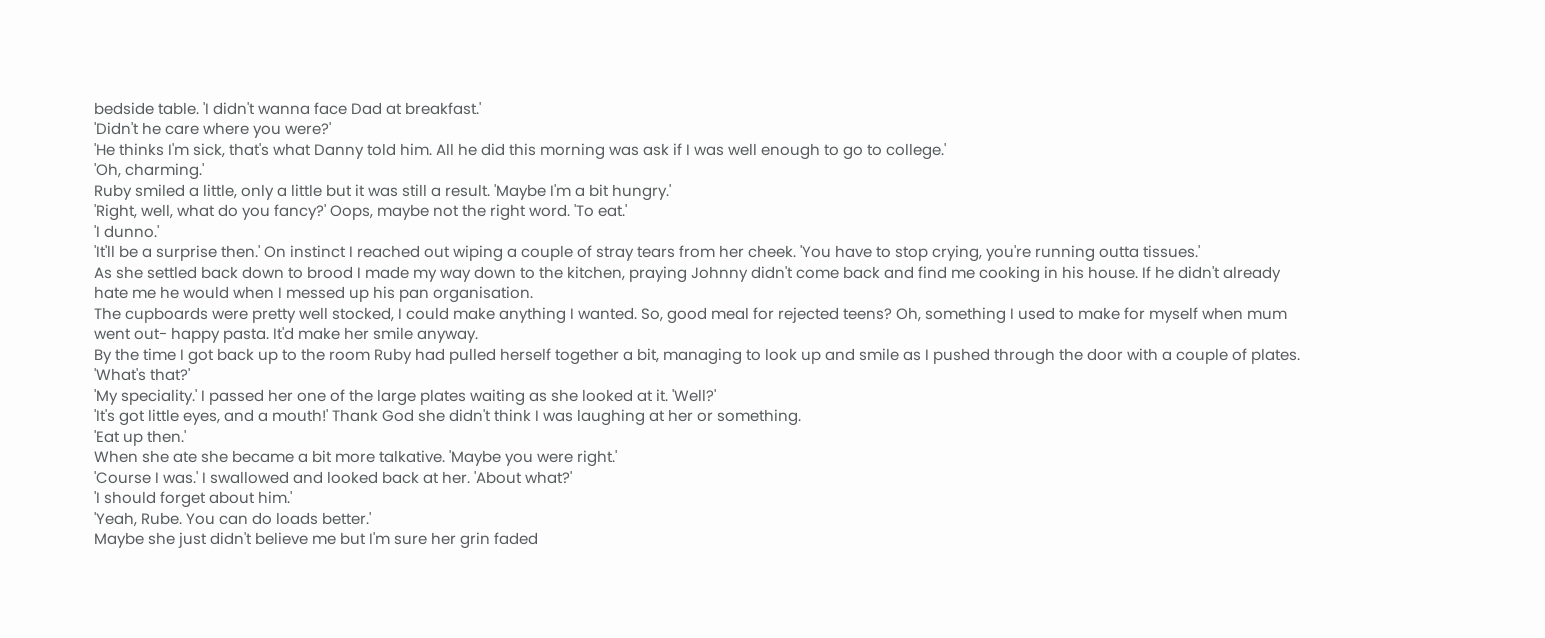bedside table. 'I didn't wanna face Dad at breakfast.'
'Didn't he care where you were?'
'He thinks I'm sick, that's what Danny told him. All he did this morning was ask if I was well enough to go to college.'
'Oh, charming.'
Ruby smiled a little, only a little but it was still a result. 'Maybe I'm a bit hungry.'
'Right, well, what do you fancy?' Oops, maybe not the right word. 'To eat.'
'I dunno.'
'It'll be a surprise then.' On instinct I reached out wiping a couple of stray tears from her cheek. 'You have to stop crying, you're running outta tissues.'
As she settled back down to brood I made my way down to the kitchen, praying Johnny didn't come back and find me cooking in his house. If he didn't already hate me he would when I messed up his pan organisation.
The cupboards were pretty well stocked, I could make anything I wanted. So, good meal for rejected teens? Oh, something I used to make for myself when mum went out- happy pasta. It'd make her smile anyway.
By the time I got back up to the room Ruby had pulled herself together a bit, managing to look up and smile as I pushed through the door with a couple of plates. 'What's that?'
'My speciality.' I passed her one of the large plates waiting as she looked at it. 'Well?'
'It's got little eyes, and a mouth!' Thank God she didn't think I was laughing at her or something.
'Eat up then.'
When she ate she became a bit more talkative. 'Maybe you were right.'
'Course I was.' I swallowed and looked back at her. 'About what?'
'I should forget about him.'
'Yeah, Rube. You can do loads better.'
Maybe she just didn't believe me but I'm sure her grin faded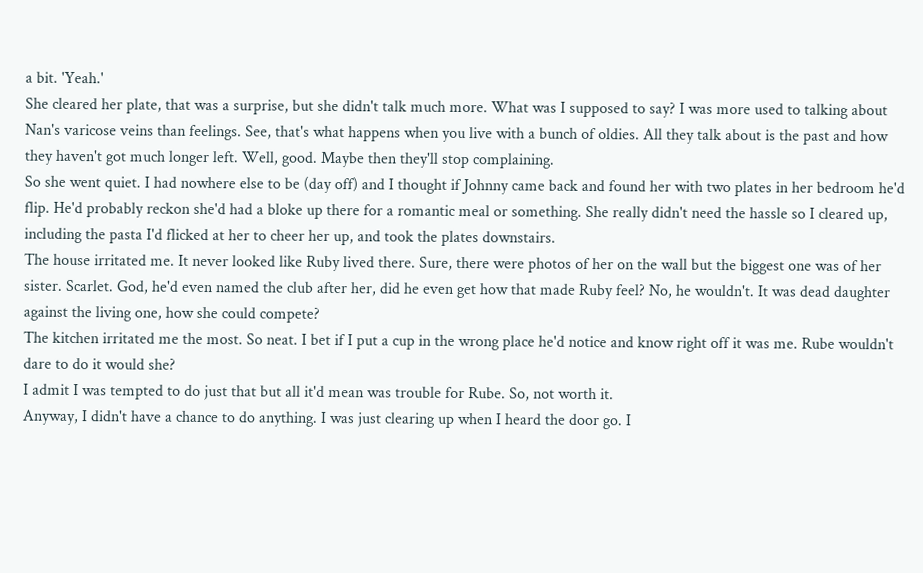a bit. 'Yeah.'
She cleared her plate, that was a surprise, but she didn't talk much more. What was I supposed to say? I was more used to talking about Nan's varicose veins than feelings. See, that's what happens when you live with a bunch of oldies. All they talk about is the past and how they haven't got much longer left. Well, good. Maybe then they'll stop complaining.
So she went quiet. I had nowhere else to be (day off) and I thought if Johnny came back and found her with two plates in her bedroom he'd flip. He'd probably reckon she'd had a bloke up there for a romantic meal or something. She really didn't need the hassle so I cleared up, including the pasta I'd flicked at her to cheer her up, and took the plates downstairs.
The house irritated me. It never looked like Ruby lived there. Sure, there were photos of her on the wall but the biggest one was of her sister. Scarlet. God, he'd even named the club after her, did he even get how that made Ruby feel? No, he wouldn't. It was dead daughter against the living one, how she could compete?
The kitchen irritated me the most. So neat. I bet if I put a cup in the wrong place he'd notice and know right off it was me. Rube wouldn't dare to do it would she?
I admit I was tempted to do just that but all it'd mean was trouble for Rube. So, not worth it.
Anyway, I didn't have a chance to do anything. I was just clearing up when I heard the door go. I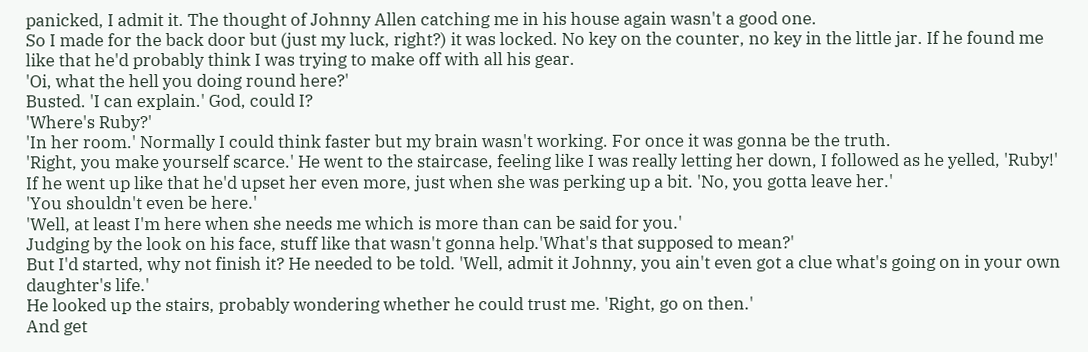panicked, I admit it. The thought of Johnny Allen catching me in his house again wasn't a good one.
So I made for the back door but (just my luck, right?) it was locked. No key on the counter, no key in the little jar. If he found me like that he'd probably think I was trying to make off with all his gear.
'Oi, what the hell you doing round here?'
Busted. 'I can explain.' God, could I?
'Where's Ruby?'
'In her room.' Normally I could think faster but my brain wasn't working. For once it was gonna be the truth.
'Right, you make yourself scarce.' He went to the staircase, feeling like I was really letting her down, I followed as he yelled, 'Ruby!'
If he went up like that he'd upset her even more, just when she was perking up a bit. 'No, you gotta leave her.'
'You shouldn't even be here.'
'Well, at least I'm here when she needs me which is more than can be said for you.'
Judging by the look on his face, stuff like that wasn't gonna help.'What's that supposed to mean?'
But I'd started, why not finish it? He needed to be told. 'Well, admit it Johnny, you ain't even got a clue what's going on in your own daughter's life.'
He looked up the stairs, probably wondering whether he could trust me. 'Right, go on then.'
And get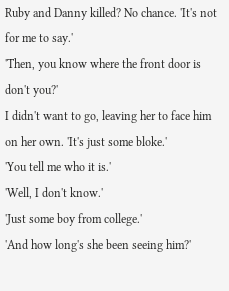Ruby and Danny killed? No chance. 'It's not for me to say.'
'Then, you know where the front door is don't you?'
I didn't want to go, leaving her to face him on her own. 'It's just some bloke.'
'You tell me who it is.'
'Well, I don't know.'
'Just some boy from college.'
'And how long's she been seeing him?'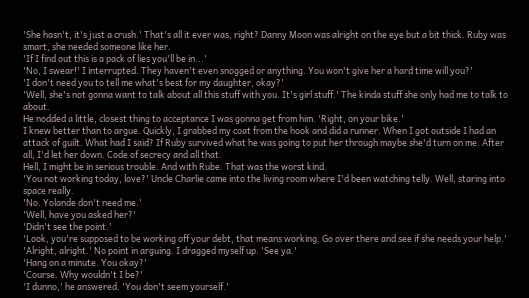'She hasn't, it's just a crush.' That's all it ever was, right? Danny Moon was alright on the eye but a bit thick. Ruby was smart, she needed someone like her.
'If I find out this is a pack of lies you'll be in...'
'No, I swear!' I interrupted. They haven't even snogged or anything. You won't give her a hard time will you?'
'I don't need you to tell me what's best for my daughter, okay?'
'Well, she's not gonna want to talk about all this stuff with you. It's girl stuff.' The kinda stuff she only had me to talk to about.
He nodded a little, closest thing to acceptance I was gonna get from him. 'Right, on your bike.'
I knew better than to argue. Quickly, I grabbed my coat from the hook and did a runner. When I got outside I had an attack of guilt. What had I said? If Ruby survived what he was going to put her through maybe she'd turn on me. After all, I'd let her down. Code of secrecy and all that.
Hell, I might be in serious trouble. And with Rube. That was the worst kind.
'You not working today, love?' Uncle Charlie came into the living room where I'd been watching telly. Well, staring into space really.
'No. Yolande don't need me.'
'Well, have you asked her?'
'Didn't see the point.'
'Look, you're supposed to be working off your debt, that means working. Go over there and see if she needs your help.'
'Alright, alright.' No point in arguing. I dragged myself up. 'See ya.'
'Hang on a minute. You okay?'
'Course. Why wouldn't I be?'
'I dunno,' he answered. 'You don't seem yourself.'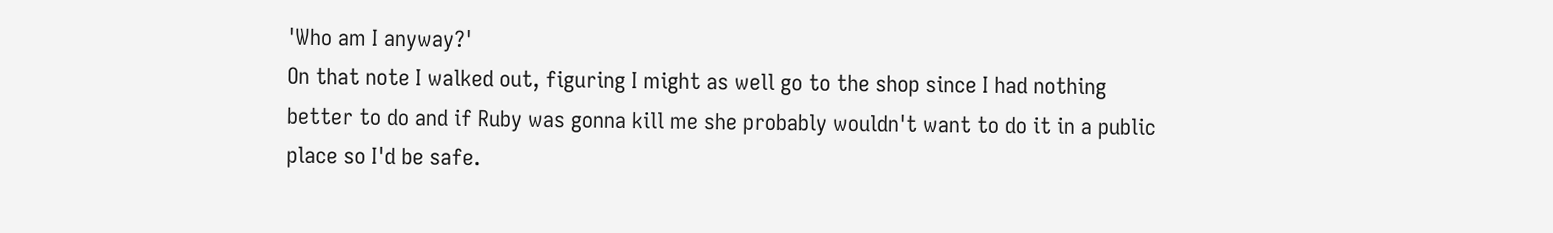'Who am I anyway?'
On that note I walked out, figuring I might as well go to the shop since I had nothing better to do and if Ruby was gonna kill me she probably wouldn't want to do it in a public place so I'd be safe.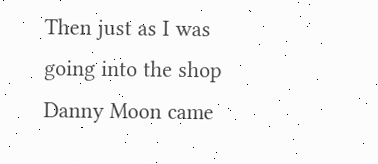Then just as I was going into the shop Danny Moon came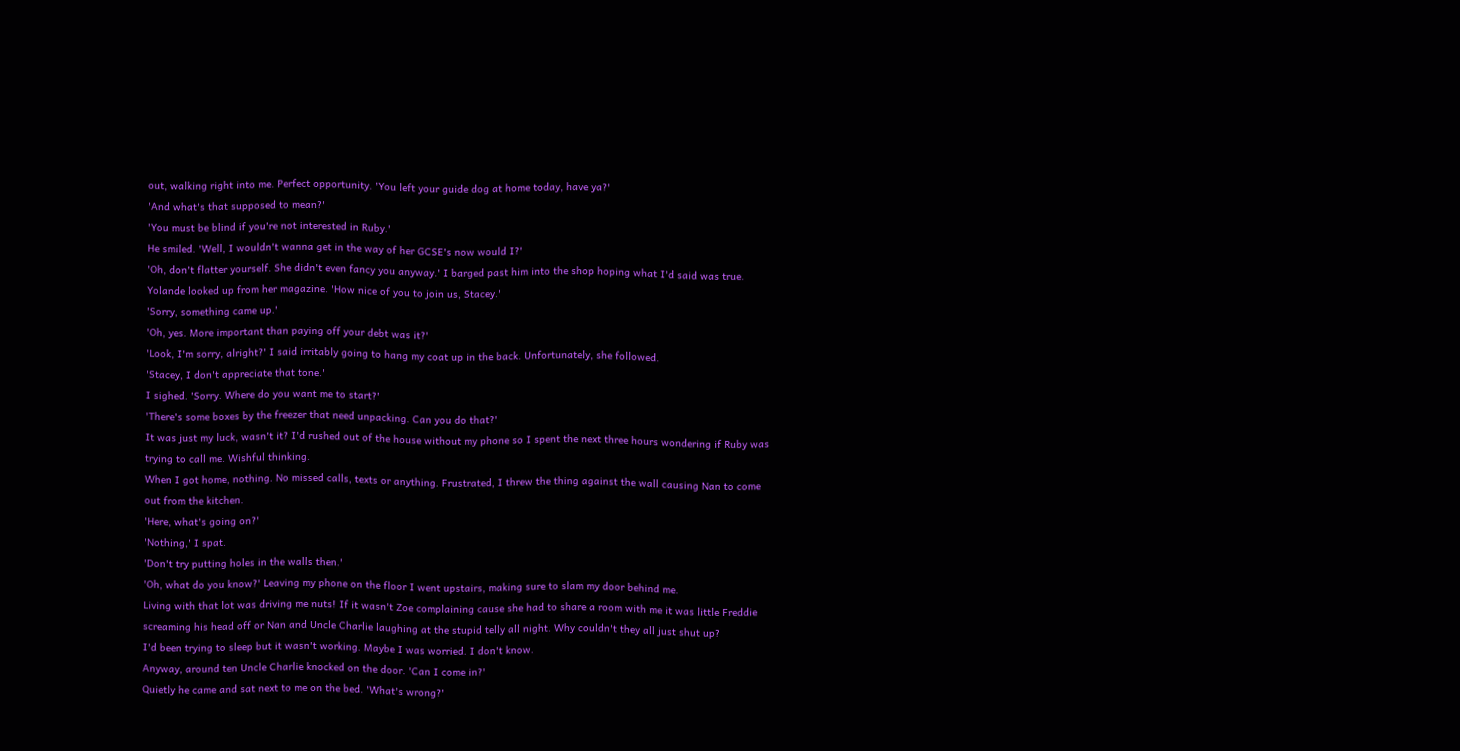out, walking right into me. Perfect opportunity. 'You left your guide dog at home today, have ya?'
'And what's that supposed to mean?'
'You must be blind if you're not interested in Ruby.'
He smiled. 'Well, I wouldn't wanna get in the way of her GCSE's now would I?'
'Oh, don't flatter yourself. She didn't even fancy you anyway.' I barged past him into the shop hoping what I'd said was true.
Yolande looked up from her magazine. 'How nice of you to join us, Stacey.'
'Sorry, something came up.'
'Oh, yes. More important than paying off your debt was it?'
'Look, I'm sorry, alright?' I said irritably going to hang my coat up in the back. Unfortunately, she followed.
'Stacey, I don't appreciate that tone.'
I sighed. 'Sorry. Where do you want me to start?'
'There's some boxes by the freezer that need unpacking. Can you do that?'
It was just my luck, wasn't it? I'd rushed out of the house without my phone so I spent the next three hours wondering if Ruby was trying to call me. Wishful thinking.
When I got home, nothing. No missed calls, texts or anything. Frustrated, I threw the thing against the wall causing Nan to come out from the kitchen.
'Here, what's going on?'
'Nothing,' I spat.
'Don't try putting holes in the walls then.'
'Oh, what do you know?' Leaving my phone on the floor I went upstairs, making sure to slam my door behind me.
Living with that lot was driving me nuts! If it wasn't Zoe complaining cause she had to share a room with me it was little Freddie screaming his head off or Nan and Uncle Charlie laughing at the stupid telly all night. Why couldn't they all just shut up?
I'd been trying to sleep but it wasn't working. Maybe I was worried. I don't know.
Anyway, around ten Uncle Charlie knocked on the door. 'Can I come in?'
Quietly he came and sat next to me on the bed. 'What's wrong?'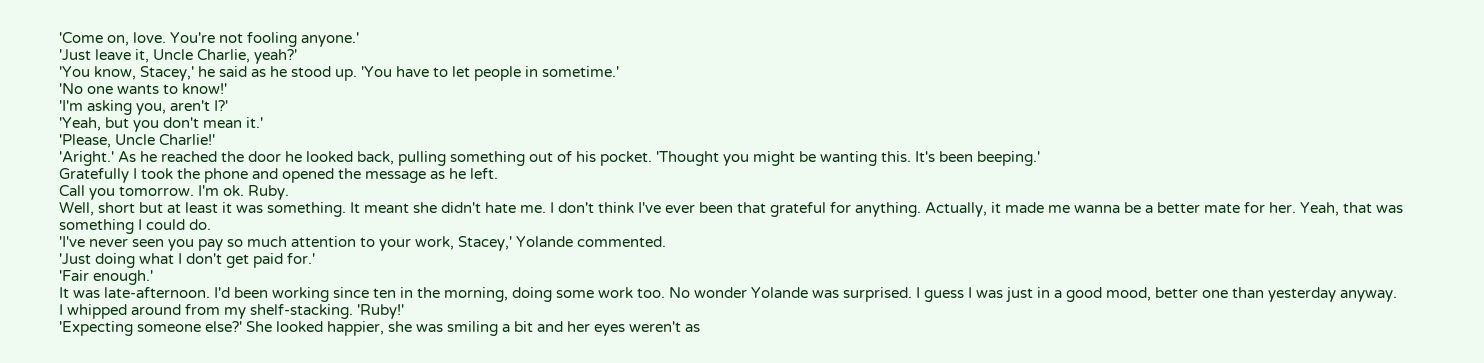'Come on, love. You're not fooling anyone.'
'Just leave it, Uncle Charlie, yeah?'
'You know, Stacey,' he said as he stood up. 'You have to let people in sometime.'
'No one wants to know!'
'I'm asking you, aren't I?'
'Yeah, but you don't mean it.'
'Please, Uncle Charlie!'
'Aright.' As he reached the door he looked back, pulling something out of his pocket. 'Thought you might be wanting this. It's been beeping.'
Gratefully I took the phone and opened the message as he left.
Call you tomorrow. I'm ok. Ruby.
Well, short but at least it was something. It meant she didn't hate me. I don't think I've ever been that grateful for anything. Actually, it made me wanna be a better mate for her. Yeah, that was something I could do.
'I've never seen you pay so much attention to your work, Stacey,' Yolande commented.
'Just doing what I don't get paid for.'
'Fair enough.'
It was late-afternoon. I'd been working since ten in the morning, doing some work too. No wonder Yolande was surprised. I guess I was just in a good mood, better one than yesterday anyway.
I whipped around from my shelf-stacking. 'Ruby!'
'Expecting someone else?' She looked happier, she was smiling a bit and her eyes weren't as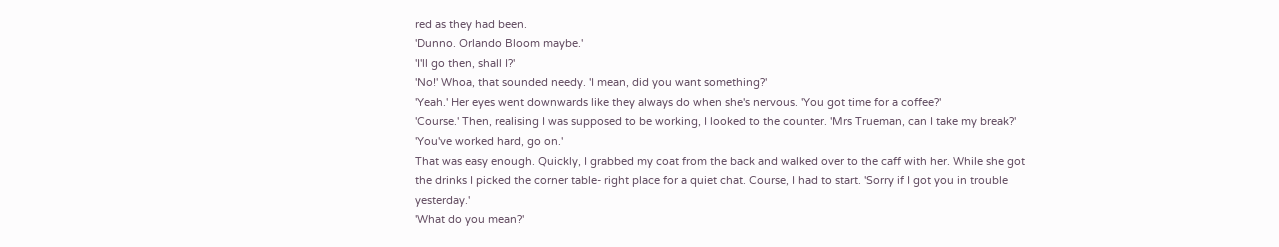red as they had been.
'Dunno. Orlando Bloom maybe.'
'I'll go then, shall I?'
'No!' Whoa, that sounded needy. 'I mean, did you want something?'
'Yeah.' Her eyes went downwards like they always do when she's nervous. 'You got time for a coffee?'
'Course.' Then, realising I was supposed to be working, I looked to the counter. 'Mrs Trueman, can I take my break?'
'You've worked hard, go on.'
That was easy enough. Quickly, I grabbed my coat from the back and walked over to the caff with her. While she got the drinks I picked the corner table- right place for a quiet chat. Course, I had to start. 'Sorry if I got you in trouble yesterday.'
'What do you mean?'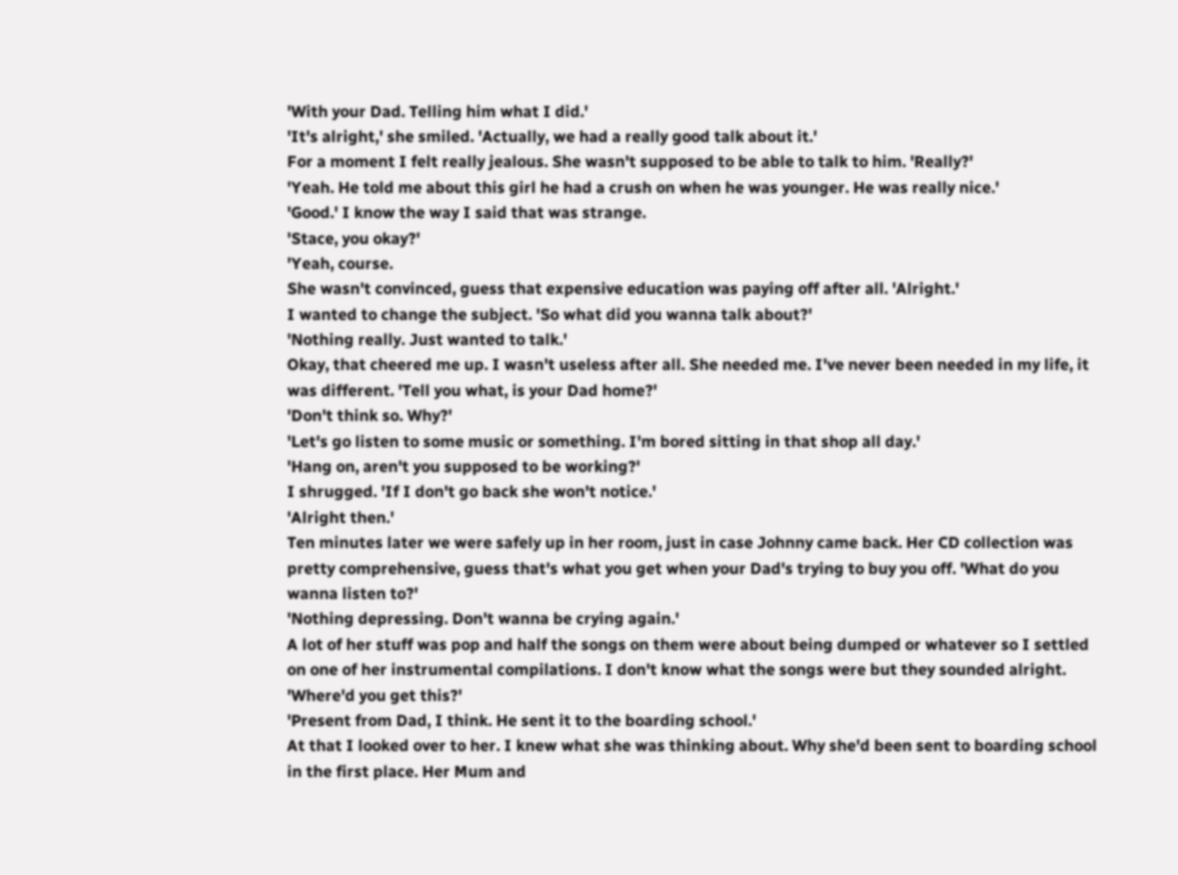'With your Dad. Telling him what I did.'
'It's alright,' she smiled. 'Actually, we had a really good talk about it.'
For a moment I felt really jealous. She wasn't supposed to be able to talk to him. 'Really?'
'Yeah. He told me about this girl he had a crush on when he was younger. He was really nice.'
'Good.' I know the way I said that was strange.
'Stace, you okay?'
'Yeah, course.
She wasn't convinced, guess that expensive education was paying off after all. 'Alright.'
I wanted to change the subject. 'So what did you wanna talk about?'
'Nothing really. Just wanted to talk.'
Okay, that cheered me up. I wasn't useless after all. She needed me. I've never been needed in my life, it was different. 'Tell you what, is your Dad home?'
'Don't think so. Why?'
'Let's go listen to some music or something. I'm bored sitting in that shop all day.'
'Hang on, aren't you supposed to be working?'
I shrugged. 'If I don't go back she won't notice.'
'Alright then.'
Ten minutes later we were safely up in her room, just in case Johnny came back. Her CD collection was pretty comprehensive, guess that's what you get when your Dad's trying to buy you off. 'What do you wanna listen to?'
'Nothing depressing. Don't wanna be crying again.'
A lot of her stuff was pop and half the songs on them were about being dumped or whatever so I settled on one of her instrumental compilations. I don't know what the songs were but they sounded alright. 'Where'd you get this?'
'Present from Dad, I think. He sent it to the boarding school.'
At that I looked over to her. I knew what she was thinking about. Why she'd been sent to boarding school in the first place. Her Mum and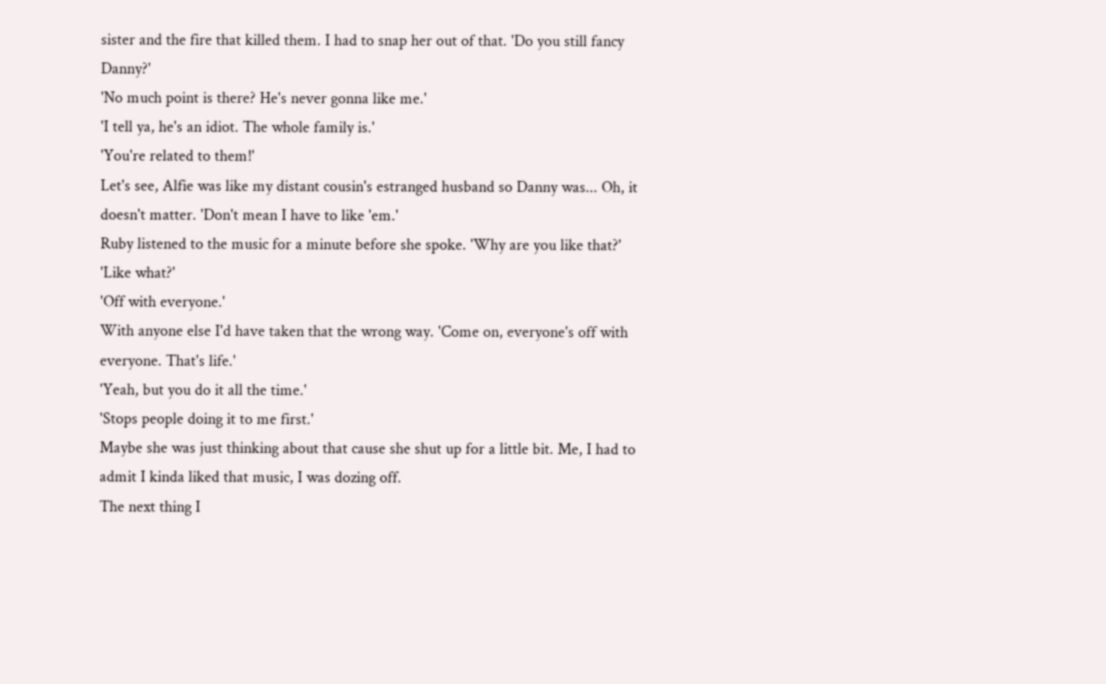sister and the fire that killed them. I had to snap her out of that. 'Do you still fancy Danny?'
'No much point is there? He's never gonna like me.'
'I tell ya, he's an idiot. The whole family is.'
'You're related to them!'
Let's see, Alfie was like my distant cousin's estranged husband so Danny was... Oh, it doesn't matter. 'Don't mean I have to like 'em.'
Ruby listened to the music for a minute before she spoke. 'Why are you like that?'
'Like what?'
'Off with everyone.'
With anyone else I'd have taken that the wrong way. 'Come on, everyone's off with everyone. That's life.'
'Yeah, but you do it all the time.'
'Stops people doing it to me first.'
Maybe she was just thinking about that cause she shut up for a little bit. Me, I had to admit I kinda liked that music, I was dozing off.
The next thing I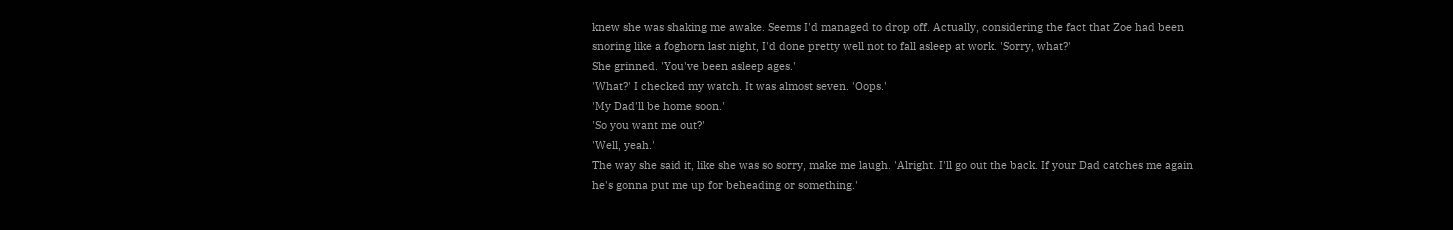knew she was shaking me awake. Seems I'd managed to drop off. Actually, considering the fact that Zoe had been snoring like a foghorn last night, I'd done pretty well not to fall asleep at work. 'Sorry, what?'
She grinned. 'You've been asleep ages.'
'What?' I checked my watch. It was almost seven. 'Oops.'
'My Dad'll be home soon.'
'So you want me out?'
'Well, yeah.'
The way she said it, like she was so sorry, make me laugh. 'Alright. I'll go out the back. If your Dad catches me again he's gonna put me up for beheading or something.'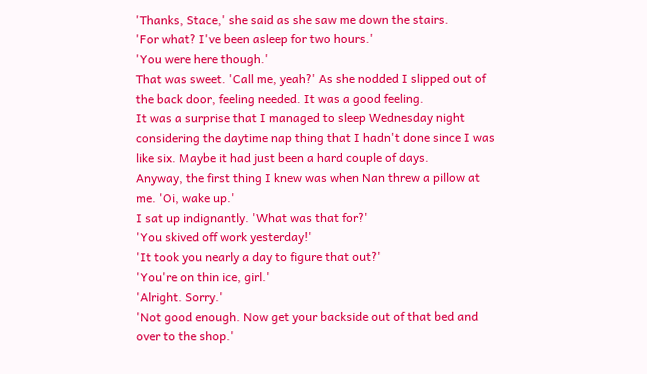'Thanks, Stace,' she said as she saw me down the stairs.
'For what? I've been asleep for two hours.'
'You were here though.'
That was sweet. 'Call me, yeah?' As she nodded I slipped out of the back door, feeling needed. It was a good feeling.
It was a surprise that I managed to sleep Wednesday night considering the daytime nap thing that I hadn't done since I was like six. Maybe it had just been a hard couple of days.
Anyway, the first thing I knew was when Nan threw a pillow at me. 'Oi, wake up.'
I sat up indignantly. 'What was that for?'
'You skived off work yesterday!'
'It took you nearly a day to figure that out?'
'You're on thin ice, girl.'
'Alright. Sorry.'
'Not good enough. Now get your backside out of that bed and over to the shop.'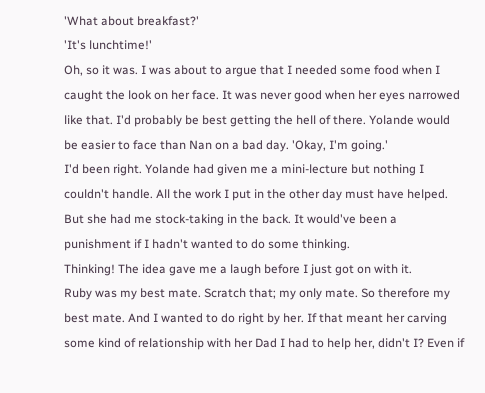'What about breakfast?'
'It's lunchtime!'
Oh, so it was. I was about to argue that I needed some food when I caught the look on her face. It was never good when her eyes narrowed like that. I'd probably be best getting the hell of there. Yolande would be easier to face than Nan on a bad day. 'Okay, I'm going.'
I'd been right. Yolande had given me a mini-lecture but nothing I couldn't handle. All the work I put in the other day must have helped. But she had me stock-taking in the back. It would've been a punishment if I hadn't wanted to do some thinking.
Thinking! The idea gave me a laugh before I just got on with it.
Ruby was my best mate. Scratch that; my only mate. So therefore my best mate. And I wanted to do right by her. If that meant her carving some kind of relationship with her Dad I had to help her, didn't I? Even if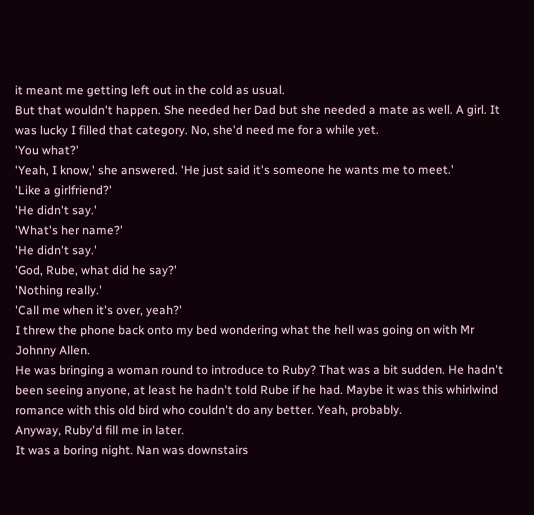it meant me getting left out in the cold as usual.
But that wouldn't happen. She needed her Dad but she needed a mate as well. A girl. It was lucky I filled that category. No, she'd need me for a while yet.
'You what?'
'Yeah, I know,' she answered. 'He just said it's someone he wants me to meet.'
'Like a girlfriend?'
'He didn't say.'
'What's her name?'
'He didn't say.'
'God, Rube, what did he say?'
'Nothing really.'
'Call me when it's over, yeah?'
I threw the phone back onto my bed wondering what the hell was going on with Mr Johnny Allen.
He was bringing a woman round to introduce to Ruby? That was a bit sudden. He hadn't been seeing anyone, at least he hadn't told Rube if he had. Maybe it was this whirlwind romance with this old bird who couldn't do any better. Yeah, probably.
Anyway, Ruby'd fill me in later.
It was a boring night. Nan was downstairs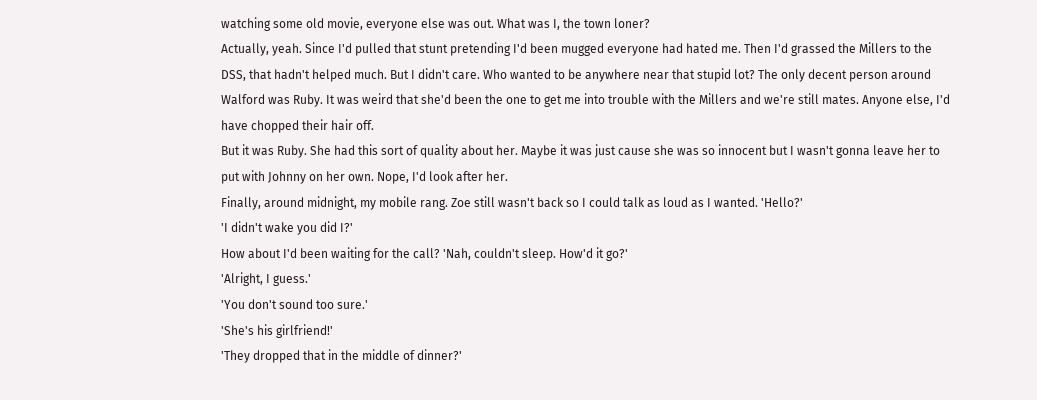watching some old movie, everyone else was out. What was I, the town loner?
Actually, yeah. Since I'd pulled that stunt pretending I'd been mugged everyone had hated me. Then I'd grassed the Millers to the DSS, that hadn't helped much. But I didn't care. Who wanted to be anywhere near that stupid lot? The only decent person around Walford was Ruby. It was weird that she'd been the one to get me into trouble with the Millers and we're still mates. Anyone else, I'd have chopped their hair off.
But it was Ruby. She had this sort of quality about her. Maybe it was just cause she was so innocent but I wasn't gonna leave her to put with Johnny on her own. Nope, I'd look after her.
Finally, around midnight, my mobile rang. Zoe still wasn't back so I could talk as loud as I wanted. 'Hello?'
'I didn't wake you did I?'
How about I'd been waiting for the call? 'Nah, couldn't sleep. How'd it go?'
'Alright, I guess.'
'You don't sound too sure.'
'She's his girlfriend!'
'They dropped that in the middle of dinner?'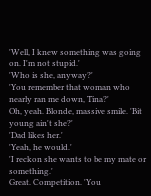'Well, I knew something was going on. I'm not stupid.'
'Who is she, anyway?'
'You remember that woman who nearly ran me down, Tina?'
Oh, yeah. Blonde, massive smile. 'Bit young ain't she?'
'Dad likes her.'
'Yeah, he would.'
'I reckon she wants to be my mate or something.'
Great. Competition. 'You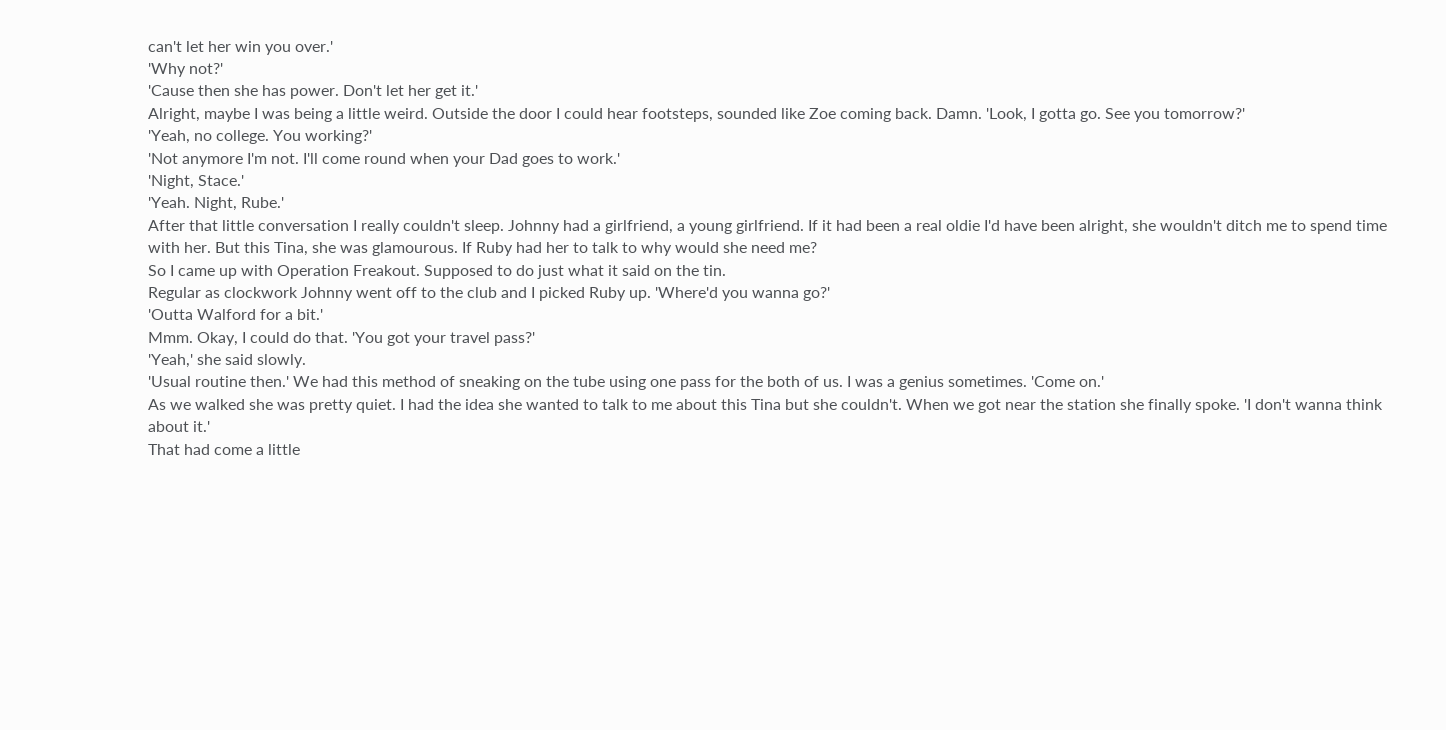can't let her win you over.'
'Why not?'
'Cause then she has power. Don't let her get it.'
Alright, maybe I was being a little weird. Outside the door I could hear footsteps, sounded like Zoe coming back. Damn. 'Look, I gotta go. See you tomorrow?'
'Yeah, no college. You working?'
'Not anymore I'm not. I'll come round when your Dad goes to work.'
'Night, Stace.'
'Yeah. Night, Rube.'
After that little conversation I really couldn't sleep. Johnny had a girlfriend, a young girlfriend. If it had been a real oldie I'd have been alright, she wouldn't ditch me to spend time with her. But this Tina, she was glamourous. If Ruby had her to talk to why would she need me?
So I came up with Operation Freakout. Supposed to do just what it said on the tin.
Regular as clockwork Johnny went off to the club and I picked Ruby up. 'Where'd you wanna go?'
'Outta Walford for a bit.'
Mmm. Okay, I could do that. 'You got your travel pass?'
'Yeah,' she said slowly.
'Usual routine then.' We had this method of sneaking on the tube using one pass for the both of us. I was a genius sometimes. 'Come on.'
As we walked she was pretty quiet. I had the idea she wanted to talk to me about this Tina but she couldn't. When we got near the station she finally spoke. 'I don't wanna think about it.'
That had come a little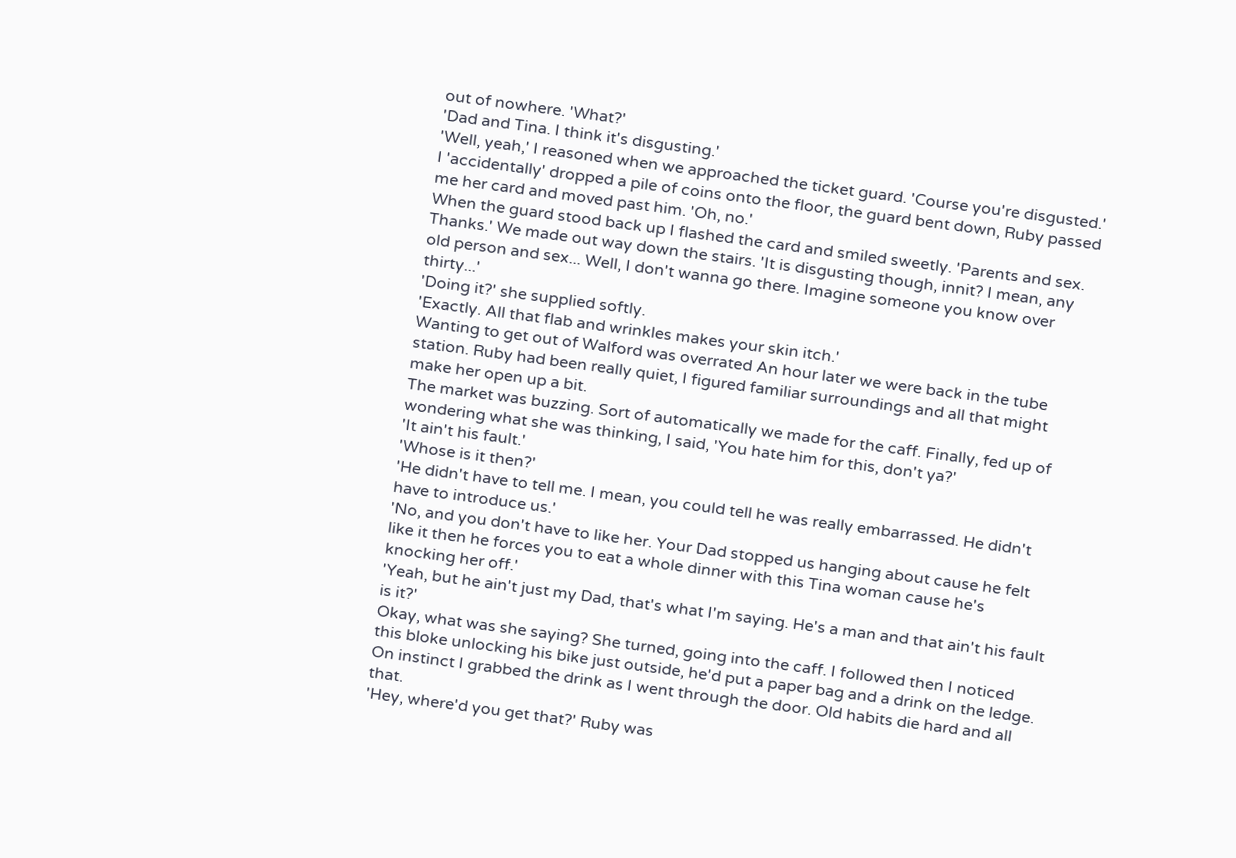out of nowhere. 'What?'
'Dad and Tina. I think it's disgusting.'
'Well, yeah,' I reasoned when we approached the ticket guard. 'Course you're disgusted.'
I 'accidentally' dropped a pile of coins onto the floor, the guard bent down, Ruby passed me her card and moved past him. 'Oh, no.'
When the guard stood back up I flashed the card and smiled sweetly. 'Parents and sex. Thanks.' We made out way down the stairs. 'It is disgusting though, innit? I mean, any old person and sex... Well, I don't wanna go there. Imagine someone you know over thirty...'
'Doing it?' she supplied softly.
'Exactly. All that flab and wrinkles makes your skin itch.'
Wanting to get out of Walford was overrated An hour later we were back in the tube station. Ruby had been really quiet, I figured familiar surroundings and all that might make her open up a bit.
The market was buzzing. Sort of automatically we made for the caff. Finally, fed up of wondering what she was thinking, I said, 'You hate him for this, don't ya?'
'It ain't his fault.'
'Whose is it then?'
'He didn't have to tell me. I mean, you could tell he was really embarrassed. He didn't have to introduce us.'
'No, and you don't have to like her. Your Dad stopped us hanging about cause he felt like it then he forces you to eat a whole dinner with this Tina woman cause he's knocking her off.'
'Yeah, but he ain't just my Dad, that's what I'm saying. He's a man and that ain't his fault is it?'
Okay, what was she saying? She turned, going into the caff. I followed then I noticed this bloke unlocking his bike just outside, he'd put a paper bag and a drink on the ledge. On instinct I grabbed the drink as I went through the door. Old habits die hard and all that.
'Hey, where'd you get that?' Ruby was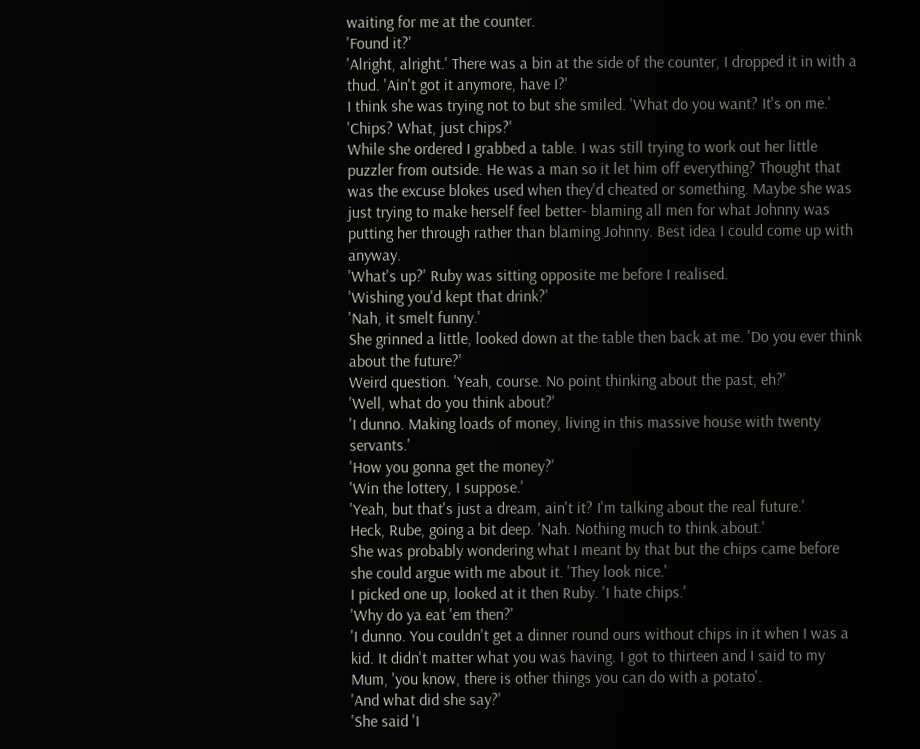waiting for me at the counter.
'Found it?'
'Alright, alright.' There was a bin at the side of the counter, I dropped it in with a thud. 'Ain't got it anymore, have I?'
I think she was trying not to but she smiled. 'What do you want? It's on me.'
'Chips? What, just chips?'
While she ordered I grabbed a table. I was still trying to work out her little puzzler from outside. He was a man so it let him off everything? Thought that was the excuse blokes used when they'd cheated or something. Maybe she was just trying to make herself feel better- blaming all men for what Johnny was putting her through rather than blaming Johnny. Best idea I could come up with anyway.
'What's up?' Ruby was sitting opposite me before I realised.
'Wishing you'd kept that drink?'
'Nah, it smelt funny.'
She grinned a little, looked down at the table then back at me. 'Do you ever think about the future?'
Weird question. 'Yeah, course. No point thinking about the past, eh?'
'Well, what do you think about?'
'I dunno. Making loads of money, living in this massive house with twenty servants.'
'How you gonna get the money?'
'Win the lottery, I suppose.'
'Yeah, but that's just a dream, ain't it? I'm talking about the real future.'
Heck, Rube, going a bit deep. 'Nah. Nothing much to think about.'
She was probably wondering what I meant by that but the chips came before she could argue with me about it. 'They look nice.'
I picked one up, looked at it then Ruby. 'I hate chips.'
'Why do ya eat 'em then?'
'I dunno. You couldn't get a dinner round ours without chips in it when I was a kid. It didn't matter what you was having. I got to thirteen and I said to my Mum, 'you know, there is other things you can do with a potato'.
'And what did she say?'
'She said 'I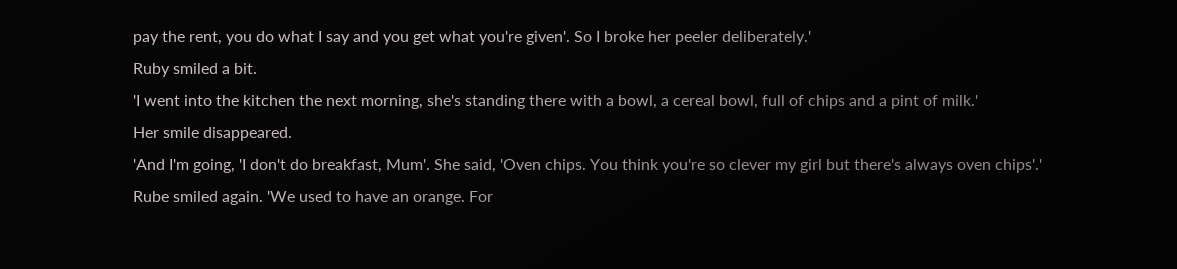pay the rent, you do what I say and you get what you're given'. So I broke her peeler deliberately.'
Ruby smiled a bit.
'I went into the kitchen the next morning, she's standing there with a bowl, a cereal bowl, full of chips and a pint of milk.'
Her smile disappeared.
'And I'm going, 'I don't do breakfast, Mum'. She said, 'Oven chips. You think you're so clever my girl but there's always oven chips'.'
Rube smiled again. 'We used to have an orange. For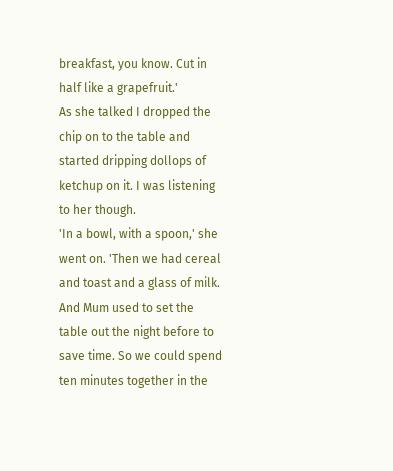breakfast, you know. Cut in half like a grapefruit.'
As she talked I dropped the chip on to the table and started dripping dollops of ketchup on it. I was listening to her though.
'In a bowl, with a spoon,' she went on. 'Then we had cereal and toast and a glass of milk. And Mum used to set the table out the night before to save time. So we could spend ten minutes together in the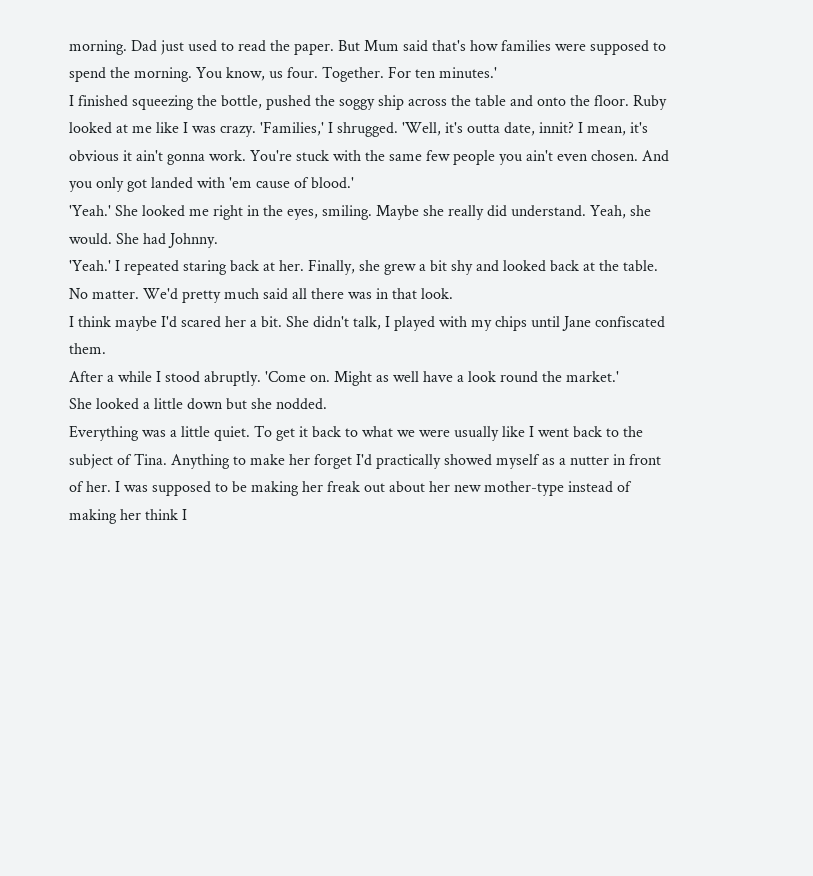morning. Dad just used to read the paper. But Mum said that's how families were supposed to spend the morning. You know, us four. Together. For ten minutes.'
I finished squeezing the bottle, pushed the soggy ship across the table and onto the floor. Ruby looked at me like I was crazy. 'Families,' I shrugged. 'Well, it's outta date, innit? I mean, it's obvious it ain't gonna work. You're stuck with the same few people you ain't even chosen. And you only got landed with 'em cause of blood.'
'Yeah.' She looked me right in the eyes, smiling. Maybe she really did understand. Yeah, she would. She had Johnny.
'Yeah.' I repeated staring back at her. Finally, she grew a bit shy and looked back at the table.
No matter. We'd pretty much said all there was in that look.
I think maybe I'd scared her a bit. She didn't talk, I played with my chips until Jane confiscated them.
After a while I stood abruptly. 'Come on. Might as well have a look round the market.'
She looked a little down but she nodded.
Everything was a little quiet. To get it back to what we were usually like I went back to the subject of Tina. Anything to make her forget I'd practically showed myself as a nutter in front of her. I was supposed to be making her freak out about her new mother-type instead of making her think I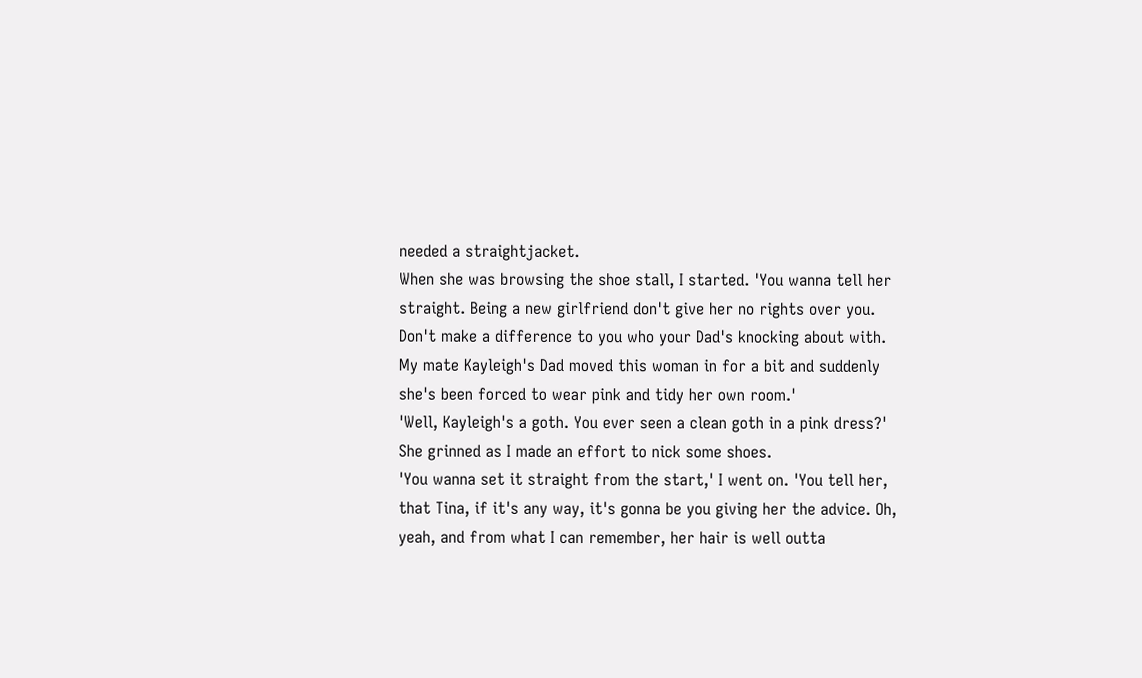needed a straightjacket.
When she was browsing the shoe stall, I started. 'You wanna tell her straight. Being a new girlfriend don't give her no rights over you. Don't make a difference to you who your Dad's knocking about with. My mate Kayleigh's Dad moved this woman in for a bit and suddenly she's been forced to wear pink and tidy her own room.'
'Well, Kayleigh's a goth. You ever seen a clean goth in a pink dress?'
She grinned as I made an effort to nick some shoes.
'You wanna set it straight from the start,' I went on. 'You tell her, that Tina, if it's any way, it's gonna be you giving her the advice. Oh, yeah, and from what I can remember, her hair is well outta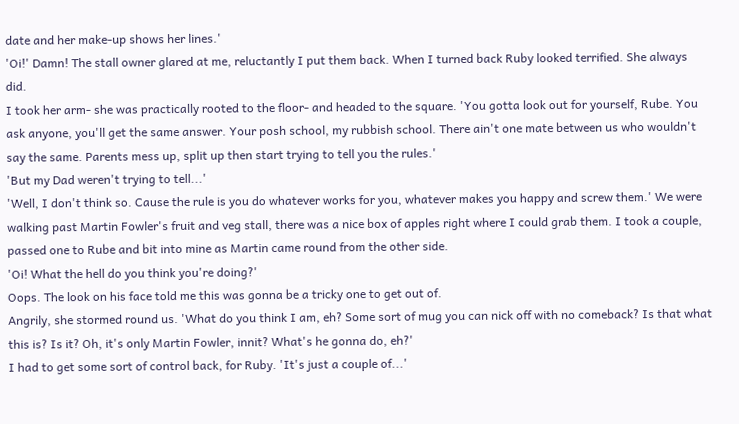date and her make-up shows her lines.'
'Oi!' Damn! The stall owner glared at me, reluctantly I put them back. When I turned back Ruby looked terrified. She always did.
I took her arm- she was practically rooted to the floor- and headed to the square. 'You gotta look out for yourself, Rube. You ask anyone, you'll get the same answer. Your posh school, my rubbish school. There ain't one mate between us who wouldn't say the same. Parents mess up, split up then start trying to tell you the rules.'
'But my Dad weren't trying to tell...'
'Well, I don't think so. Cause the rule is you do whatever works for you, whatever makes you happy and screw them.' We were walking past Martin Fowler's fruit and veg stall, there was a nice box of apples right where I could grab them. I took a couple, passed one to Rube and bit into mine as Martin came round from the other side.
'Oi! What the hell do you think you're doing?'
Oops. The look on his face told me this was gonna be a tricky one to get out of.
Angrily, she stormed round us. 'What do you think I am, eh? Some sort of mug you can nick off with no comeback? Is that what this is? Is it? Oh, it's only Martin Fowler, innit? What's he gonna do, eh?'
I had to get some sort of control back, for Ruby. 'It's just a couple of...'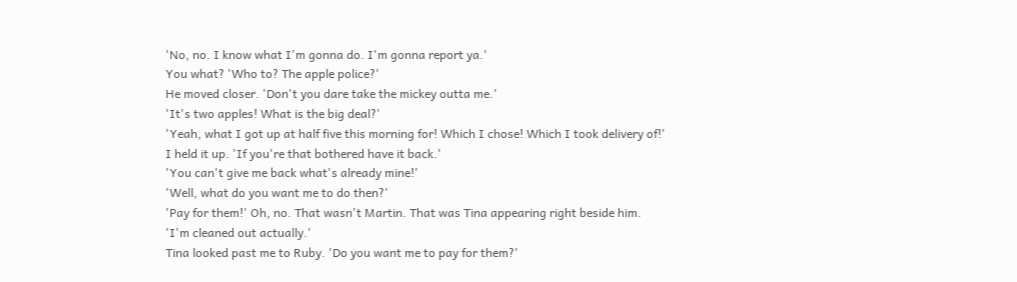'No, no. I know what I'm gonna do. I'm gonna report ya.'
You what? 'Who to? The apple police?'
He moved closer. 'Don't you dare take the mickey outta me.'
'It's two apples! What is the big deal?'
'Yeah, what I got up at half five this morning for! Which I chose! Which I took delivery of!'
I held it up. 'If you're that bothered have it back.'
'You can't give me back what's already mine!'
'Well, what do you want me to do then?'
'Pay for them!' Oh, no. That wasn't Martin. That was Tina appearing right beside him.
'I'm cleaned out actually.'
Tina looked past me to Ruby. 'Do you want me to pay for them?'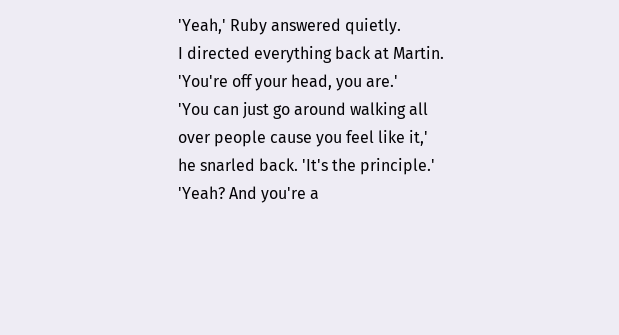'Yeah,' Ruby answered quietly.
I directed everything back at Martin. 'You're off your head, you are.'
'You can just go around walking all over people cause you feel like it,' he snarled back. 'It's the principle.'
'Yeah? And you're a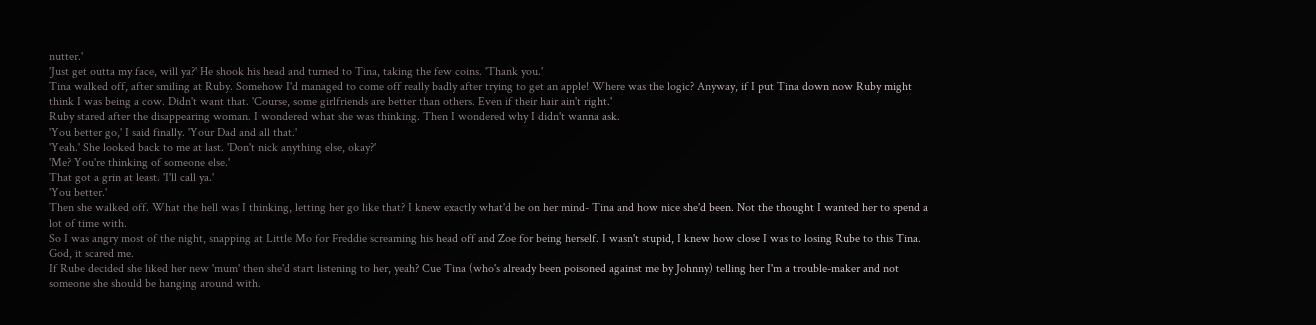nutter.'
'Just get outta my face, will ya?' He shook his head and turned to Tina, taking the few coins. 'Thank you.'
Tina walked off, after smiling at Ruby. Somehow I'd managed to come off really badly after trying to get an apple! Where was the logic? Anyway, if I put Tina down now Ruby might think I was being a cow. Didn't want that. 'Course, some girlfriends are better than others. Even if their hair ain't right.'
Ruby stared after the disappearing woman. I wondered what she was thinking. Then I wondered why I didn't wanna ask.
'You better go,' I said finally. 'Your Dad and all that.'
'Yeah.' She looked back to me at last. 'Don't nick anything else, okay?'
'Me? You're thinking of someone else.'
That got a grin at least. 'I'll call ya.'
'You better.'
Then she walked off. What the hell was I thinking, letting her go like that? I knew exactly what'd be on her mind- Tina and how nice she'd been. Not the thought I wanted her to spend a lot of time with.
So I was angry most of the night, snapping at Little Mo for Freddie screaming his head off and Zoe for being herself. I wasn't stupid, I knew how close I was to losing Rube to this Tina. God, it scared me.
If Rube decided she liked her new 'mum' then she'd start listening to her, yeah? Cue Tina (who's already been poisoned against me by Johnny) telling her I'm a trouble-maker and not someone she should be hanging around with.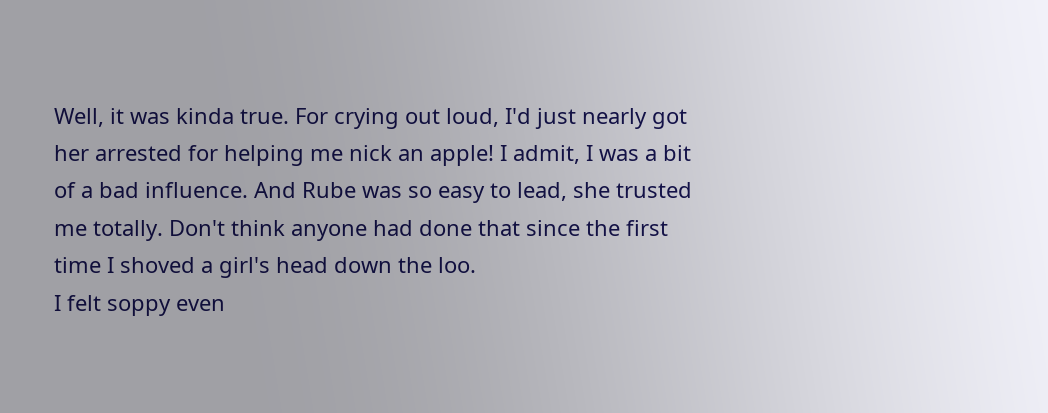Well, it was kinda true. For crying out loud, I'd just nearly got her arrested for helping me nick an apple! I admit, I was a bit of a bad influence. And Rube was so easy to lead, she trusted me totally. Don't think anyone had done that since the first time I shoved a girl's head down the loo.
I felt soppy even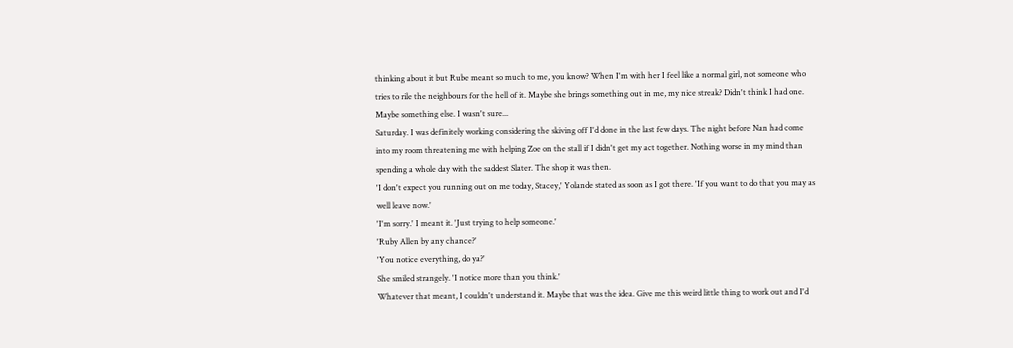thinking about it but Rube meant so much to me, you know? When I'm with her I feel like a normal girl, not someone who tries to rile the neighbours for the hell of it. Maybe she brings something out in me, my nice streak? Didn't think I had one.
Maybe something else. I wasn't sure...
Saturday. I was definitely working considering the skiving off I'd done in the last few days. The night before Nan had come into my room threatening me with helping Zoe on the stall if I didn't get my act together. Nothing worse in my mind than spending a whole day with the saddest Slater. The shop it was then.
'I don't expect you running out on me today, Stacey,' Yolande stated as soon as I got there. 'If you want to do that you may as well leave now.'
'I'm sorry.' I meant it. 'Just trying to help someone.'
'Ruby Allen by any chance?'
'You notice everything, do ya?'
She smiled strangely. 'I notice more than you think.'
Whatever that meant, I couldn't understand it. Maybe that was the idea. Give me this weird little thing to work out and I'd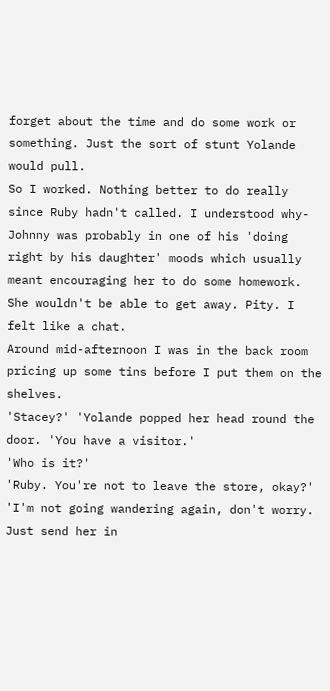forget about the time and do some work or something. Just the sort of stunt Yolande would pull.
So I worked. Nothing better to do really since Ruby hadn't called. I understood why- Johnny was probably in one of his 'doing right by his daughter' moods which usually meant encouraging her to do some homework. She wouldn't be able to get away. Pity. I felt like a chat.
Around mid-afternoon I was in the back room pricing up some tins before I put them on the shelves.
'Stacey?' 'Yolande popped her head round the door. 'You have a visitor.'
'Who is it?'
'Ruby. You're not to leave the store, okay?'
'I'm not going wandering again, don't worry. Just send her in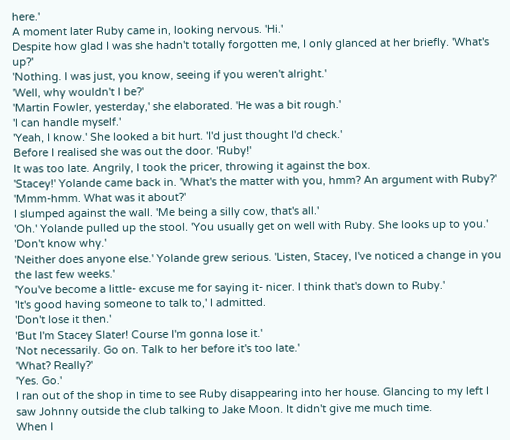here.'
A moment later Ruby came in, looking nervous. 'Hi.'
Despite how glad I was she hadn't totally forgotten me, I only glanced at her briefly. 'What's up?'
'Nothing. I was just, you know, seeing if you weren't alright.'
'Well, why wouldn't I be?'
'Martin Fowler, yesterday,' she elaborated. 'He was a bit rough.'
'I can handle myself.'
'Yeah, I know.' She looked a bit hurt. 'I'd just thought I'd check.'
Before I realised she was out the door. 'Ruby!'
It was too late. Angrily, I took the pricer, throwing it against the box.
'Stacey!' Yolande came back in. 'What's the matter with you, hmm? An argument with Ruby?'
'Mmm-hmm. What was it about?'
I slumped against the wall. 'Me being a silly cow, that's all.'
'Oh.' Yolande pulled up the stool. 'You usually get on well with Ruby. She looks up to you.'
'Don't know why.'
'Neither does anyone else.' Yolande grew serious. 'Listen, Stacey, I've noticed a change in you the last few weeks.'
'You've become a little- excuse me for saying it- nicer. I think that's down to Ruby.'
'It's good having someone to talk to,' I admitted.
'Don't lose it then.'
'But I'm Stacey Slater! Course I'm gonna lose it.'
'Not necessarily. Go on. Talk to her before it's too late.'
'What? Really?'
'Yes. Go.'
I ran out of the shop in time to see Ruby disappearing into her house. Glancing to my left I saw Johnny outside the club talking to Jake Moon. It didn't give me much time.
When I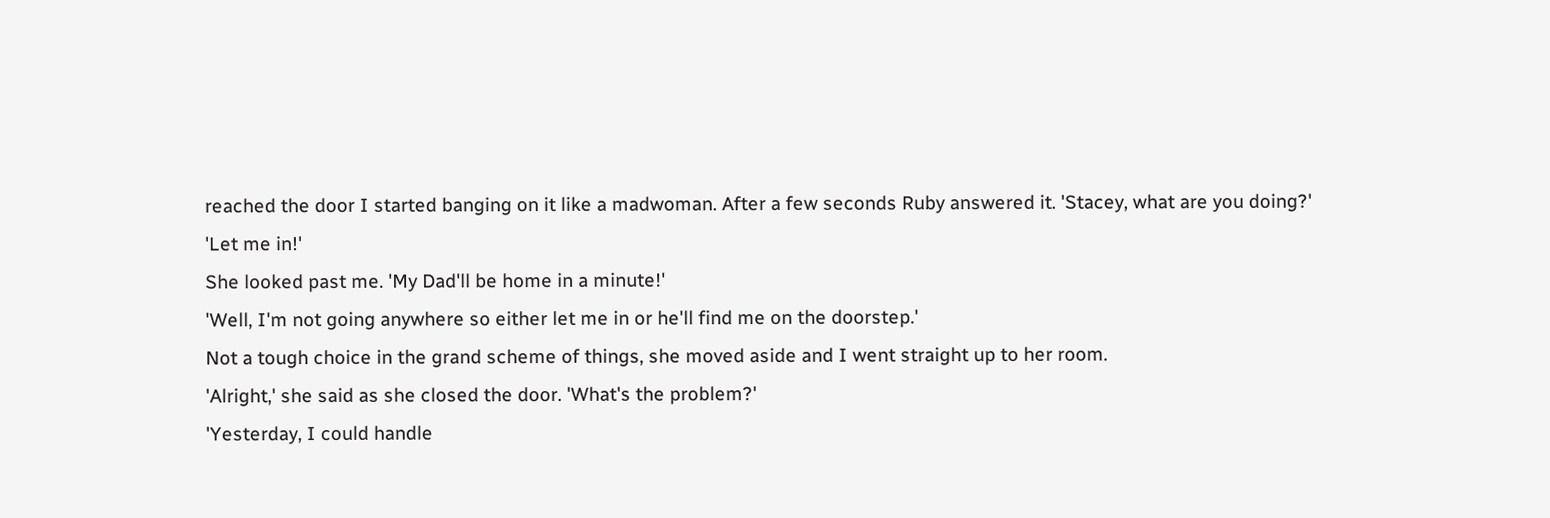reached the door I started banging on it like a madwoman. After a few seconds Ruby answered it. 'Stacey, what are you doing?'
'Let me in!'
She looked past me. 'My Dad'll be home in a minute!'
'Well, I'm not going anywhere so either let me in or he'll find me on the doorstep.'
Not a tough choice in the grand scheme of things, she moved aside and I went straight up to her room.
'Alright,' she said as she closed the door. 'What's the problem?'
'Yesterday, I could handle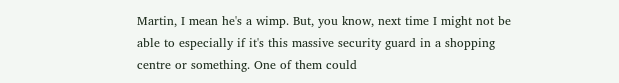Martin, I mean he's a wimp. But, you know, next time I might not be able to especially if it's this massive security guard in a shopping centre or something. One of them could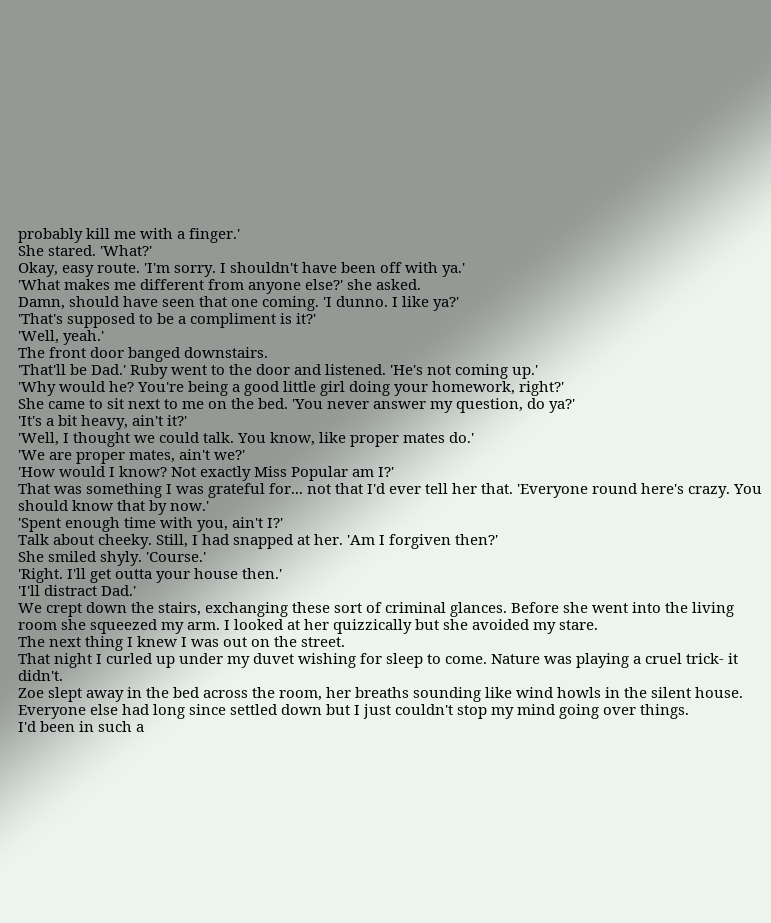probably kill me with a finger.'
She stared. 'What?'
Okay, easy route. 'I'm sorry. I shouldn't have been off with ya.'
'What makes me different from anyone else?' she asked.
Damn, should have seen that one coming. 'I dunno. I like ya?'
'That's supposed to be a compliment is it?'
'Well, yeah.'
The front door banged downstairs.
'That'll be Dad.' Ruby went to the door and listened. 'He's not coming up.'
'Why would he? You're being a good little girl doing your homework, right?'
She came to sit next to me on the bed. 'You never answer my question, do ya?'
'It's a bit heavy, ain't it?'
'Well, I thought we could talk. You know, like proper mates do.'
'We are proper mates, ain't we?'
'How would I know? Not exactly Miss Popular am I?'
That was something I was grateful for... not that I'd ever tell her that. 'Everyone round here's crazy. You should know that by now.'
'Spent enough time with you, ain't I?'
Talk about cheeky. Still, I had snapped at her. 'Am I forgiven then?'
She smiled shyly. 'Course.'
'Right. I'll get outta your house then.'
'I'll distract Dad.'
We crept down the stairs, exchanging these sort of criminal glances. Before she went into the living room she squeezed my arm. I looked at her quizzically but she avoided my stare.
The next thing I knew I was out on the street.
That night I curled up under my duvet wishing for sleep to come. Nature was playing a cruel trick- it didn't.
Zoe slept away in the bed across the room, her breaths sounding like wind howls in the silent house. Everyone else had long since settled down but I just couldn't stop my mind going over things.
I'd been in such a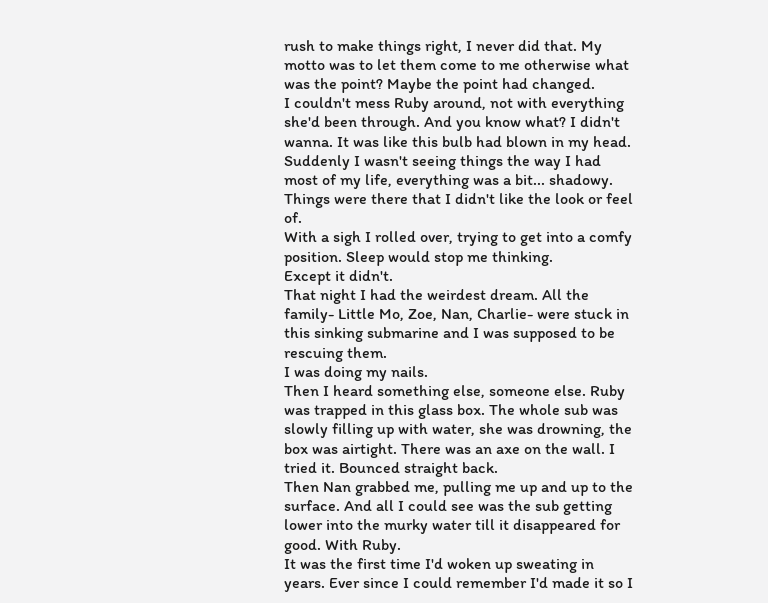rush to make things right, I never did that. My motto was to let them come to me otherwise what was the point? Maybe the point had changed.
I couldn't mess Ruby around, not with everything she'd been through. And you know what? I didn't wanna. It was like this bulb had blown in my head. Suddenly I wasn't seeing things the way I had most of my life, everything was a bit... shadowy. Things were there that I didn't like the look or feel of.
With a sigh I rolled over, trying to get into a comfy position. Sleep would stop me thinking.
Except it didn't.
That night I had the weirdest dream. All the family- Little Mo, Zoe, Nan, Charlie- were stuck in this sinking submarine and I was supposed to be rescuing them.
I was doing my nails.
Then I heard something else, someone else. Ruby was trapped in this glass box. The whole sub was slowly filling up with water, she was drowning, the box was airtight. There was an axe on the wall. I tried it. Bounced straight back.
Then Nan grabbed me, pulling me up and up to the surface. And all I could see was the sub getting lower into the murky water till it disappeared for good. With Ruby.
It was the first time I'd woken up sweating in years. Ever since I could remember I'd made it so I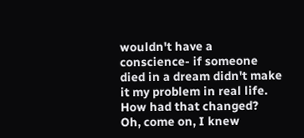wouldn't have a conscience- if someone died in a dream didn't make it my problem in real life. How had that changed?
Oh, come on, I knew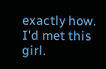exactly how. I'd met this girl.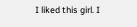I liked this girl. I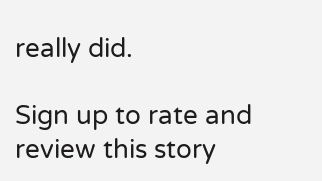really did.

Sign up to rate and review this story